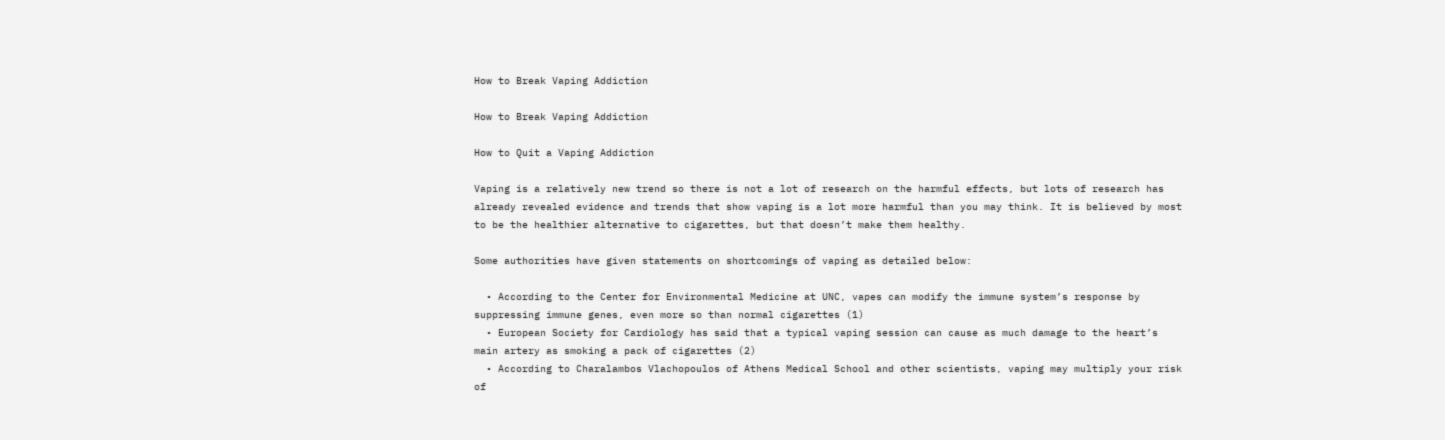How to Break Vaping Addiction

How to Break Vaping Addiction

How to Quit a Vaping Addiction

Vaping is a relatively new trend so there is not a lot of research on the harmful effects, but lots of research has already revealed evidence and trends that show vaping is a lot more harmful than you may think. It is believed by most to be the healthier alternative to cigarettes, but that doesn’t make them healthy.

Some authorities have given statements on shortcomings of vaping as detailed below:

  • According to the Center for Environmental Medicine at UNC, vapes can modify the immune system’s response by suppressing immune genes, even more so than normal cigarettes (1)
  • European Society for Cardiology has said that a typical vaping session can cause as much damage to the heart’s main artery as smoking a pack of cigarettes (2)
  • According to Charalambos Vlachopoulos of Athens Medical School and other scientists, vaping may multiply your risk of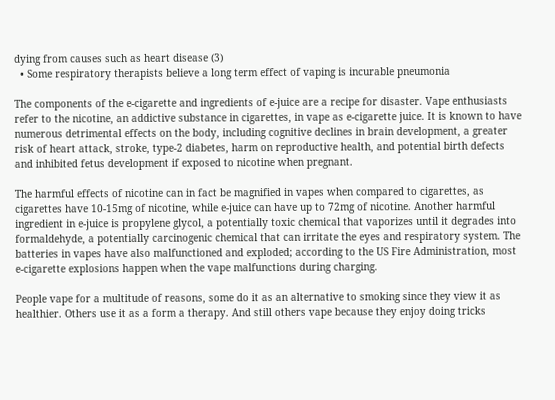dying from causes such as heart disease (3)
  • Some respiratory therapists believe a long term effect of vaping is incurable pneumonia

The components of the e-cigarette and ingredients of e-juice are a recipe for disaster. Vape enthusiasts refer to the nicotine, an addictive substance in cigarettes, in vape as e-cigarette juice. It is known to have numerous detrimental effects on the body, including cognitive declines in brain development, a greater risk of heart attack, stroke, type-2 diabetes, harm on reproductive health, and potential birth defects and inhibited fetus development if exposed to nicotine when pregnant.

The harmful effects of nicotine can in fact be magnified in vapes when compared to cigarettes, as cigarettes have 10-15mg of nicotine, while e-juice can have up to 72mg of nicotine. Another harmful ingredient in e-juice is propylene glycol, a potentially toxic chemical that vaporizes until it degrades into formaldehyde, a potentially carcinogenic chemical that can irritate the eyes and respiratory system. The batteries in vapes have also malfunctioned and exploded; according to the US Fire Administration, most e-cigarette explosions happen when the vape malfunctions during charging.

People vape for a multitude of reasons, some do it as an alternative to smoking since they view it as healthier. Others use it as a form a therapy. And still others vape because they enjoy doing tricks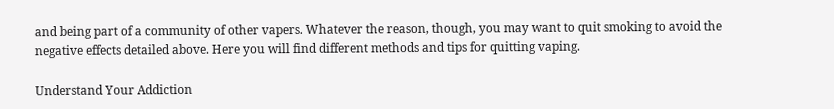and being part of a community of other vapers. Whatever the reason, though, you may want to quit smoking to avoid the negative effects detailed above. Here you will find different methods and tips for quitting vaping.

Understand Your Addiction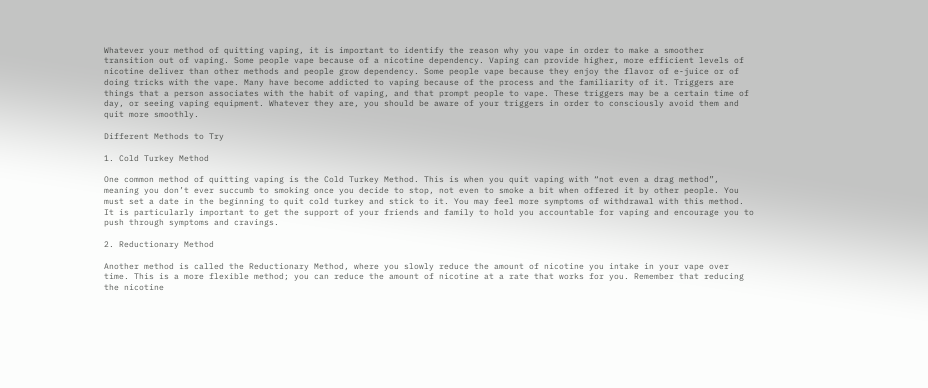Whatever your method of quitting vaping, it is important to identify the reason why you vape in order to make a smoother transition out of vaping. Some people vape because of a nicotine dependency. Vaping can provide higher, more efficient levels of nicotine deliver than other methods and people grow dependency. Some people vape because they enjoy the flavor of e-juice or of doing tricks with the vape. Many have become addicted to vaping because of the process and the familiarity of it. Triggers are things that a person associates with the habit of vaping, and that prompt people to vape. These triggers may be a certain time of day, or seeing vaping equipment. Whatever they are, you should be aware of your triggers in order to consciously avoid them and quit more smoothly.

Different Methods to Try

1. Cold Turkey Method

One common method of quitting vaping is the Cold Turkey Method. This is when you quit vaping with “not even a drag method”, meaning you don’t ever succumb to smoking once you decide to stop, not even to smoke a bit when offered it by other people. You must set a date in the beginning to quit cold turkey and stick to it. You may feel more symptoms of withdrawal with this method. It is particularly important to get the support of your friends and family to hold you accountable for vaping and encourage you to push through symptoms and cravings.

2. Reductionary Method

Another method is called the Reductionary Method, where you slowly reduce the amount of nicotine you intake in your vape over time. This is a more flexible method; you can reduce the amount of nicotine at a rate that works for you. Remember that reducing the nicotine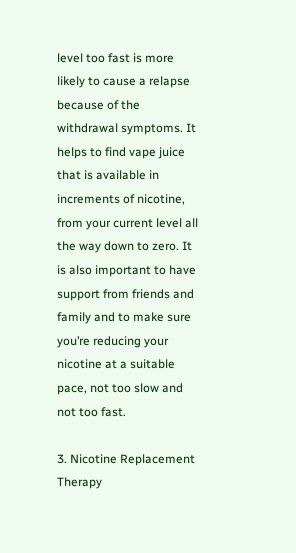level too fast is more likely to cause a relapse because of the withdrawal symptoms. It helps to find vape juice that is available in increments of nicotine, from your current level all the way down to zero. It is also important to have support from friends and family and to make sure you’re reducing your nicotine at a suitable pace, not too slow and not too fast.

3. Nicotine Replacement Therapy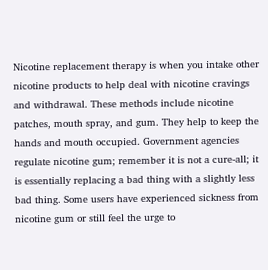Nicotine replacement therapy is when you intake other nicotine products to help deal with nicotine cravings and withdrawal. These methods include nicotine patches, mouth spray, and gum. They help to keep the hands and mouth occupied. Government agencies regulate nicotine gum; remember it is not a cure-all; it is essentially replacing a bad thing with a slightly less bad thing. Some users have experienced sickness from nicotine gum or still feel the urge to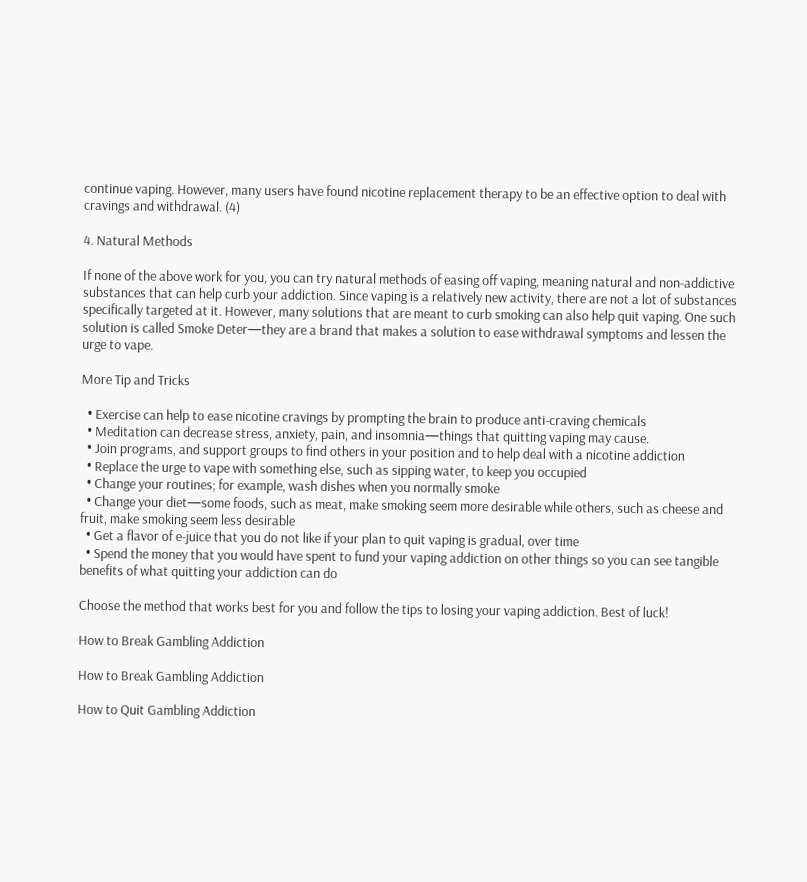continue vaping. However, many users have found nicotine replacement therapy to be an effective option to deal with cravings and withdrawal. (4)

4. Natural Methods

If none of the above work for you, you can try natural methods of easing off vaping, meaning natural and non-addictive substances that can help curb your addiction. Since vaping is a relatively new activity, there are not a lot of substances specifically targeted at it. However, many solutions that are meant to curb smoking can also help quit vaping. One such solution is called Smoke Deter—they are a brand that makes a solution to ease withdrawal symptoms and lessen the urge to vape.

More Tip and Tricks

  • Exercise can help to ease nicotine cravings by prompting the brain to produce anti-craving chemicals
  • Meditation can decrease stress, anxiety, pain, and insomnia—things that quitting vaping may cause.
  • Join programs, and support groups to find others in your position and to help deal with a nicotine addiction
  • Replace the urge to vape with something else, such as sipping water, to keep you occupied
  • Change your routines; for example, wash dishes when you normally smoke
  • Change your diet—some foods, such as meat, make smoking seem more desirable while others, such as cheese and fruit, make smoking seem less desirable
  • Get a flavor of e-juice that you do not like if your plan to quit vaping is gradual, over time
  • Spend the money that you would have spent to fund your vaping addiction on other things so you can see tangible benefits of what quitting your addiction can do

Choose the method that works best for you and follow the tips to losing your vaping addiction. Best of luck!

How to Break Gambling Addiction

How to Break Gambling Addiction

How to Quit Gambling Addiction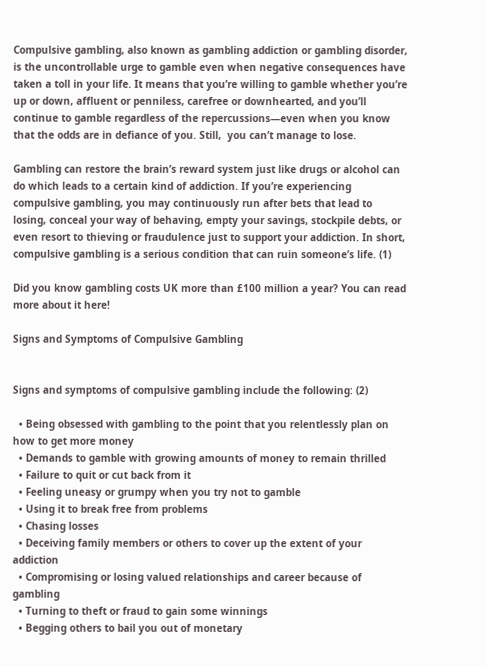Compulsive gambling, also known as gambling addiction or gambling disorder, is the uncontrollable urge to gamble even when negative consequences have taken a toll in your life. It means that you’re willing to gamble whether you’re up or down, affluent or penniless, carefree or downhearted, and you’ll continue to gamble regardless of the repercussions—even when you know that the odds are in defiance of you. Still,  you can’t manage to lose.

Gambling can restore the brain’s reward system just like drugs or alcohol can do which leads to a certain kind of addiction. If you’re experiencing compulsive gambling, you may continuously run after bets that lead to losing, conceal your way of behaving, empty your savings, stockpile debts, or even resort to thieving or fraudulence just to support your addiction. In short, compulsive gambling is a serious condition that can ruin someone’s life. (1)

Did you know gambling costs UK more than £100 million a year? You can read more about it here!

Signs and Symptoms of Compulsive Gambling


Signs and symptoms of compulsive gambling include the following: (2)

  • Being obsessed with gambling to the point that you relentlessly plan on how to get more money
  • Demands to gamble with growing amounts of money to remain thrilled
  • Failure to quit or cut back from it
  • Feeling uneasy or grumpy when you try not to gamble
  • Using it to break free from problems
  • Chasing losses
  • Deceiving family members or others to cover up the extent of your addiction
  • Compromising or losing valued relationships and career because of gambling
  • Turning to theft or fraud to gain some winnings
  • Begging others to bail you out of monetary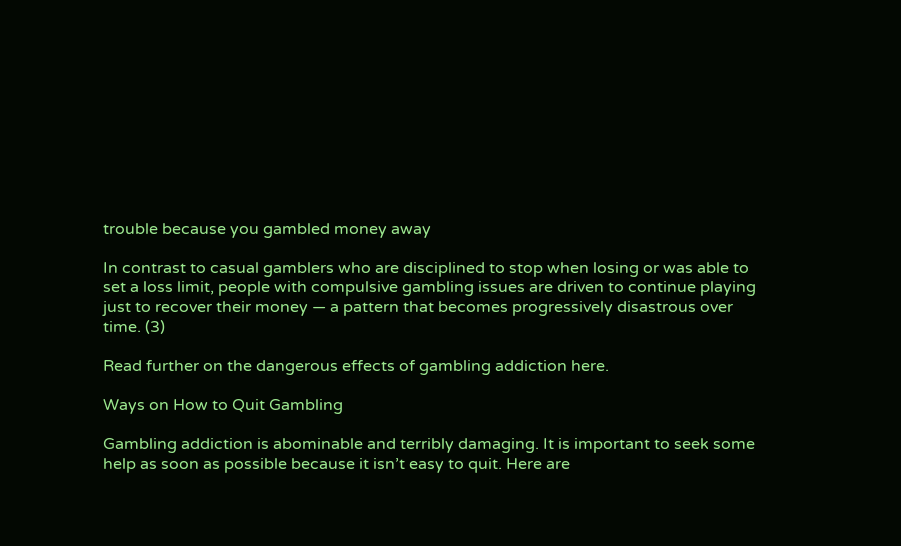trouble because you gambled money away

In contrast to casual gamblers who are disciplined to stop when losing or was able to set a loss limit, people with compulsive gambling issues are driven to continue playing just to recover their money — a pattern that becomes progressively disastrous over time. (3)

Read further on the dangerous effects of gambling addiction here.

Ways on How to Quit Gambling

Gambling addiction is abominable and terribly damaging. It is important to seek some help as soon as possible because it isn’t easy to quit. Here are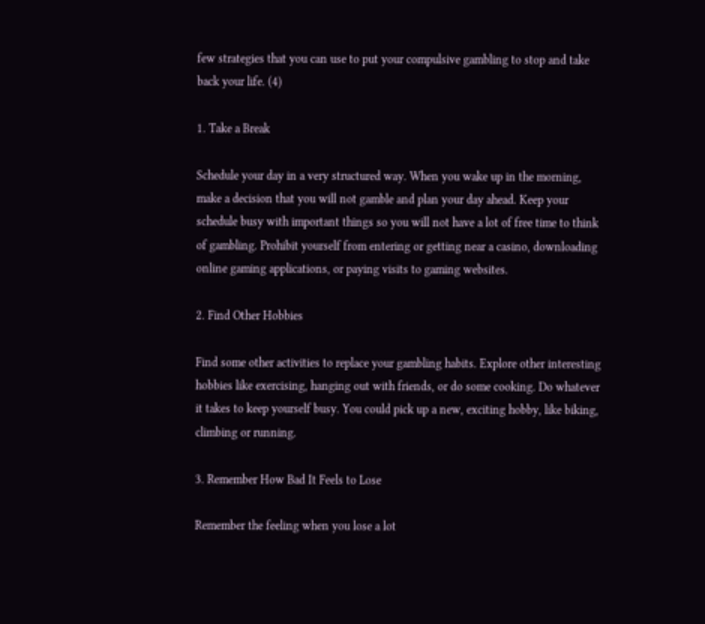few strategies that you can use to put your compulsive gambling to stop and take back your life. (4)

1. Take a Break

Schedule your day in a very structured way. When you wake up in the morning, make a decision that you will not gamble and plan your day ahead. Keep your schedule busy with important things so you will not have a lot of free time to think of gambling. Prohibit yourself from entering or getting near a casino, downloading online gaming applications, or paying visits to gaming websites.

2. Find Other Hobbies

Find some other activities to replace your gambling habits. Explore other interesting hobbies like exercising, hanging out with friends, or do some cooking. Do whatever it takes to keep yourself busy. You could pick up a new, exciting hobby, like biking, climbing or running.

3. Remember How Bad It Feels to Lose

Remember the feeling when you lose a lot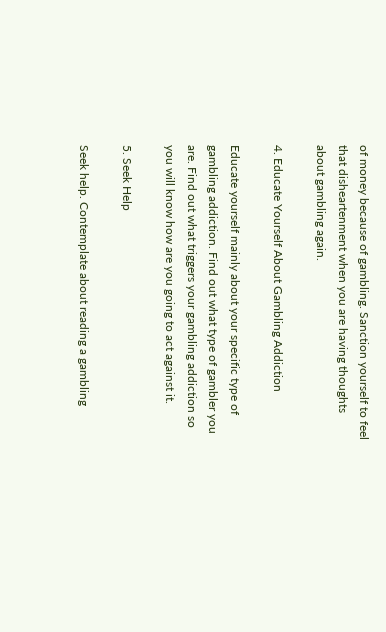of money because of gambling. Sanction yourself to feel that disheartenment when you are having thoughts about gambling again.

4. Educate Yourself About Gambling Addiction

Educate yourself mainly about your specific type of gambling addiction. Find out what type of gambler you are. Find out what triggers your gambling addiction so you will know how are you going to act against it.

5. Seek Help

Seek help. Contemplate about reading a gambling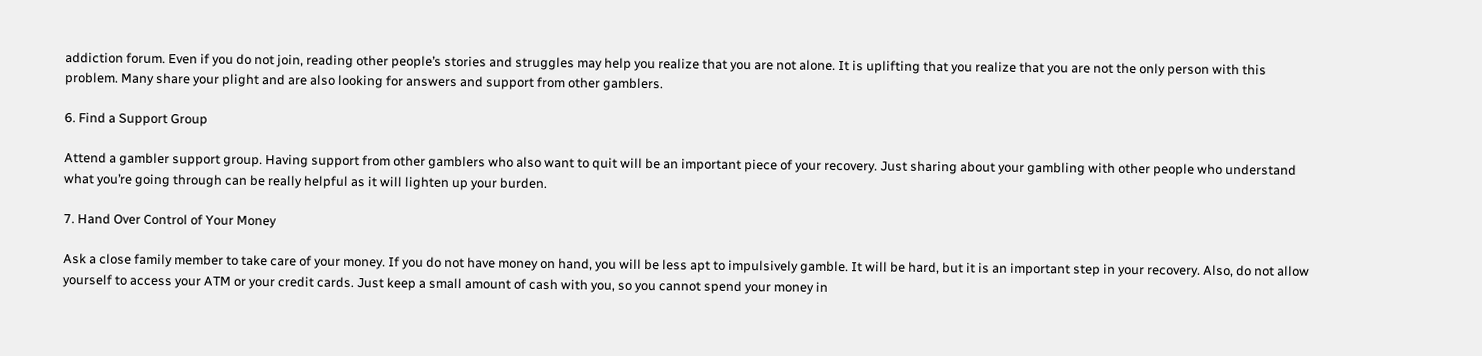addiction forum. Even if you do not join, reading other people’s stories and struggles may help you realize that you are not alone. It is uplifting that you realize that you are not the only person with this problem. Many share your plight and are also looking for answers and support from other gamblers.

6. Find a Support Group

Attend a gambler support group. Having support from other gamblers who also want to quit will be an important piece of your recovery. Just sharing about your gambling with other people who understand what you’re going through can be really helpful as it will lighten up your burden.

7. Hand Over Control of Your Money

Ask a close family member to take care of your money. If you do not have money on hand, you will be less apt to impulsively gamble. It will be hard, but it is an important step in your recovery. Also, do not allow yourself to access your ATM or your credit cards. Just keep a small amount of cash with you, so you cannot spend your money in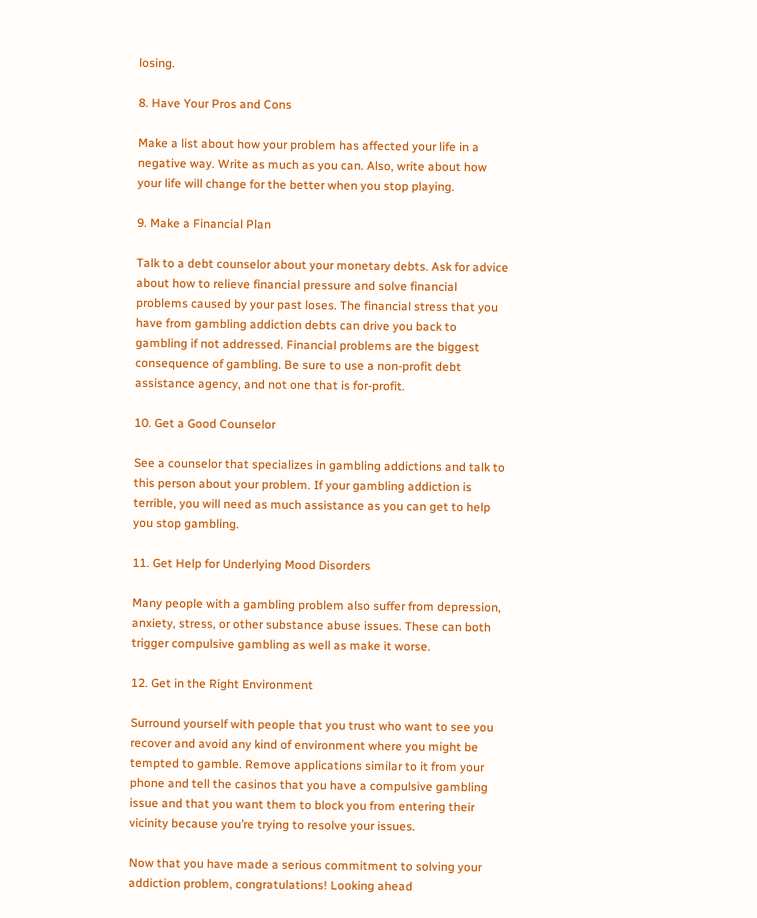losing.

8. Have Your Pros and Cons

Make a list about how your problem has affected your life in a negative way. Write as much as you can. Also, write about how your life will change for the better when you stop playing.

9. Make a Financial Plan

Talk to a debt counselor about your monetary debts. Ask for advice about how to relieve financial pressure and solve financial problems caused by your past loses. The financial stress that you have from gambling addiction debts can drive you back to gambling if not addressed. Financial problems are the biggest consequence of gambling. Be sure to use a non-profit debt assistance agency, and not one that is for-profit.

10. Get a Good Counselor

See a counselor that specializes in gambling addictions and talk to this person about your problem. If your gambling addiction is terrible, you will need as much assistance as you can get to help you stop gambling.

11. Get Help for Underlying Mood Disorders

Many people with a gambling problem also suffer from depression, anxiety, stress, or other substance abuse issues. These can both trigger compulsive gambling as well as make it worse.

12. Get in the Right Environment

Surround yourself with people that you trust who want to see you recover and avoid any kind of environment where you might be tempted to gamble. Remove applications similar to it from your phone and tell the casinos that you have a compulsive gambling issue and that you want them to block you from entering their vicinity because you’re trying to resolve your issues.

Now that you have made a serious commitment to solving your addiction problem, congratulations! Looking ahead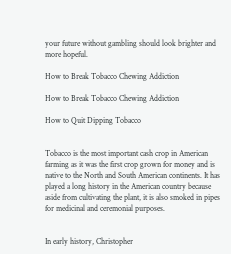your future without gambling should look brighter and more hopeful.

How to Break Tobacco Chewing Addiction

How to Break Tobacco Chewing Addiction

How to Quit Dipping Tobacco


Tobacco is the most important cash crop in American farming as it was the first crop grown for money and is native to the North and South American continents. It has played a long history in the American country because aside from cultivating the plant, it is also smoked in pipes for medicinal and ceremonial purposes.


In early history, Christopher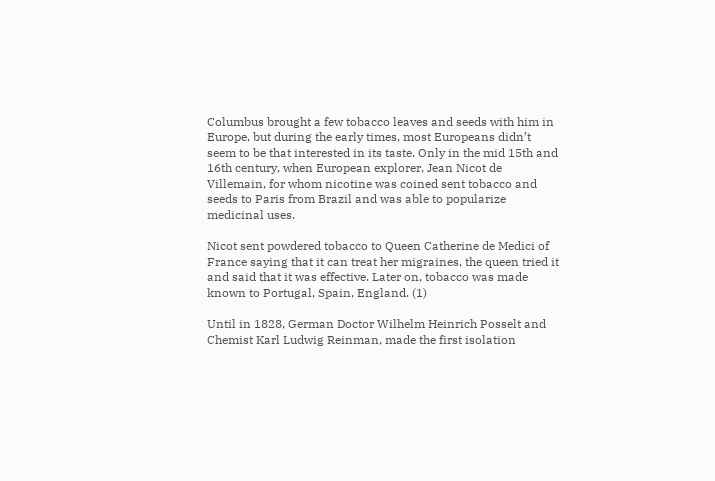Columbus brought a few tobacco leaves and seeds with him in Europe, but during the early times, most Europeans didn’t seem to be that interested in its taste. Only in the mid 15th and 16th century, when European explorer, Jean Nicot de Villemain, for whom nicotine was coined sent tobacco and seeds to Paris from Brazil and was able to popularize medicinal uses.

Nicot sent powdered tobacco to Queen Catherine de Medici of France saying that it can treat her migraines, the queen tried it and said that it was effective. Later on, tobacco was made known to Portugal, Spain, England. (1)

Until in 1828, German Doctor Wilhelm Heinrich Posselt and Chemist Karl Ludwig Reinman, made the first isolation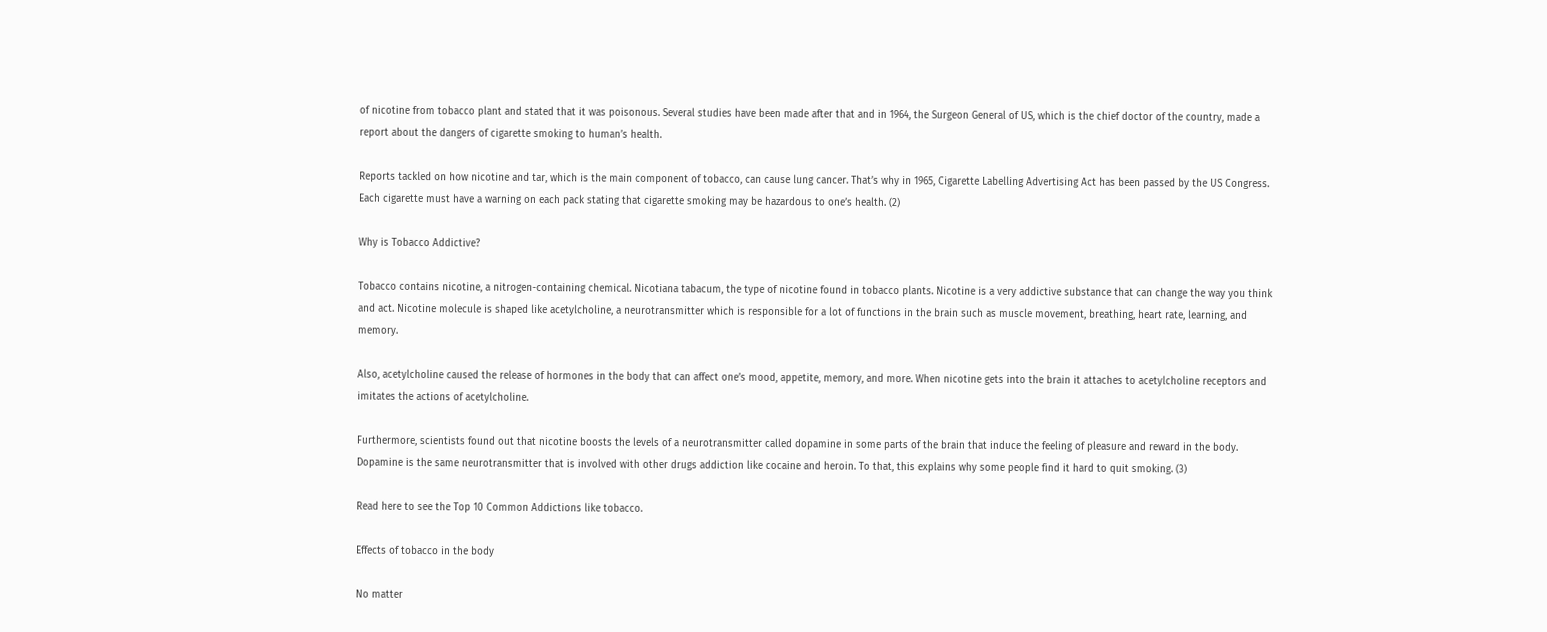of nicotine from tobacco plant and stated that it was poisonous. Several studies have been made after that and in 1964, the Surgeon General of US, which is the chief doctor of the country, made a report about the dangers of cigarette smoking to human’s health.

Reports tackled on how nicotine and tar, which is the main component of tobacco, can cause lung cancer. That’s why in 1965, Cigarette Labelling Advertising Act has been passed by the US Congress. Each cigarette must have a warning on each pack stating that cigarette smoking may be hazardous to one’s health. (2)

Why is Tobacco Addictive?

Tobacco contains nicotine, a nitrogen-containing chemical. Nicotiana tabacum, the type of nicotine found in tobacco plants. Nicotine is a very addictive substance that can change the way you think and act. Nicotine molecule is shaped like acetylcholine, a neurotransmitter which is responsible for a lot of functions in the brain such as muscle movement, breathing, heart rate, learning, and memory.

Also, acetylcholine caused the release of hormones in the body that can affect one’s mood, appetite, memory, and more. When nicotine gets into the brain it attaches to acetylcholine receptors and imitates the actions of acetylcholine.

Furthermore, scientists found out that nicotine boosts the levels of a neurotransmitter called dopamine in some parts of the brain that induce the feeling of pleasure and reward in the body. Dopamine is the same neurotransmitter that is involved with other drugs addiction like cocaine and heroin. To that, this explains why some people find it hard to quit smoking. (3)

Read here to see the Top 10 Common Addictions like tobacco.

Effects of tobacco in the body

No matter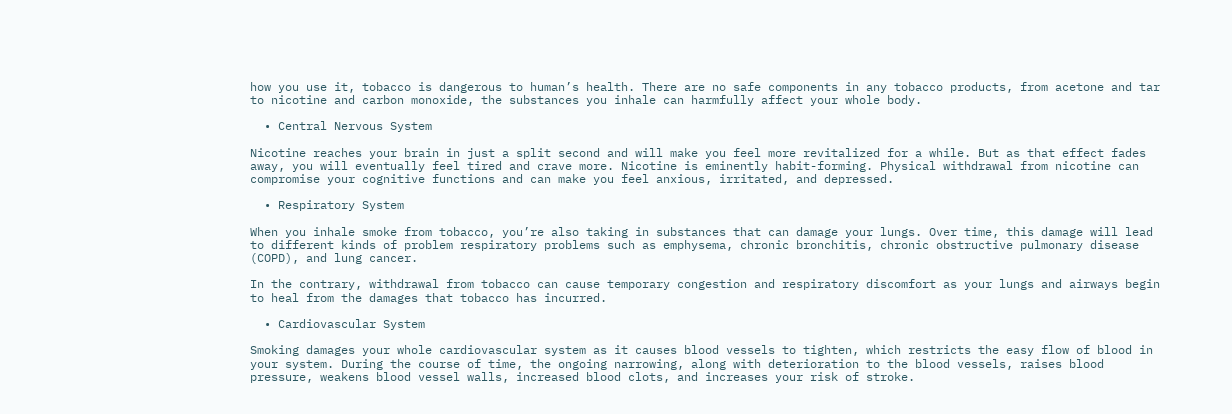how you use it, tobacco is dangerous to human’s health. There are no safe components in any tobacco products, from acetone and tar to nicotine and carbon monoxide, the substances you inhale can harmfully affect your whole body.

  • Central Nervous System

Nicotine reaches your brain in just a split second and will make you feel more revitalized for a while. But as that effect fades away, you will eventually feel tired and crave more. Nicotine is eminently habit-forming. Physical withdrawal from nicotine can compromise your cognitive functions and can make you feel anxious, irritated, and depressed.

  • Respiratory System

When you inhale smoke from tobacco, you’re also taking in substances that can damage your lungs. Over time, this damage will lead to different kinds of problem respiratory problems such as emphysema, chronic bronchitis, chronic obstructive pulmonary disease (COPD), and lung cancer.

In the contrary, withdrawal from tobacco can cause temporary congestion and respiratory discomfort as your lungs and airways begin to heal from the damages that tobacco has incurred.

  • Cardiovascular System

Smoking damages your whole cardiovascular system as it causes blood vessels to tighten, which restricts the easy flow of blood in your system. During the course of time, the ongoing narrowing, along with deterioration to the blood vessels, raises blood pressure, weakens blood vessel walls, increased blood clots, and increases your risk of stroke.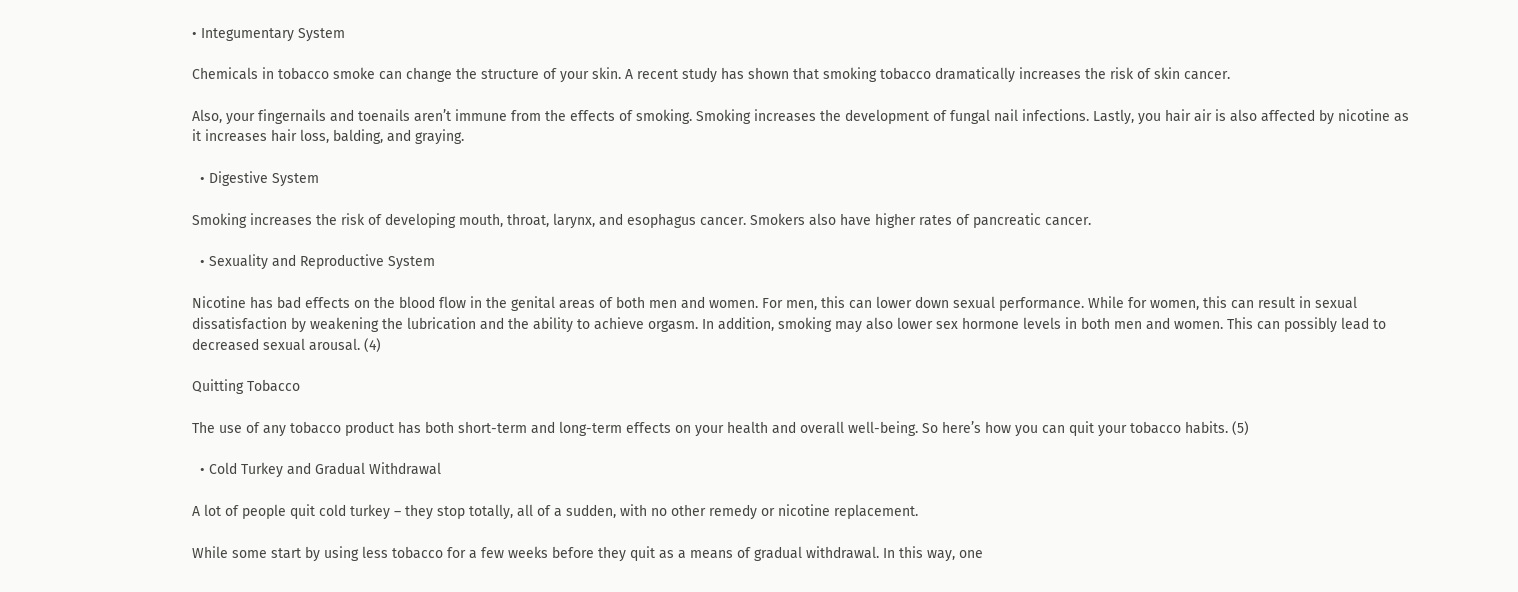• Integumentary System

Chemicals in tobacco smoke can change the structure of your skin. A recent study has shown that smoking tobacco dramatically increases the risk of skin cancer.

Also, your fingernails and toenails aren’t immune from the effects of smoking. Smoking increases the development of fungal nail infections. Lastly, you hair air is also affected by nicotine as it increases hair loss, balding, and graying.

  • Digestive System

Smoking increases the risk of developing mouth, throat, larynx, and esophagus cancer. Smokers also have higher rates of pancreatic cancer.

  • Sexuality and Reproductive System

Nicotine has bad effects on the blood flow in the genital areas of both men and women. For men, this can lower down sexual performance. While for women, this can result in sexual dissatisfaction by weakening the lubrication and the ability to achieve orgasm. In addition, smoking may also lower sex hormone levels in both men and women. This can possibly lead to decreased sexual arousal. (4)

Quitting Tobacco

The use of any tobacco product has both short-term and long-term effects on your health and overall well-being. So here’s how you can quit your tobacco habits. (5)

  • Cold Turkey and Gradual Withdrawal

A lot of people quit cold turkey – they stop totally, all of a sudden, with no other remedy or nicotine replacement.

While some start by using less tobacco for a few weeks before they quit as a means of gradual withdrawal. In this way, one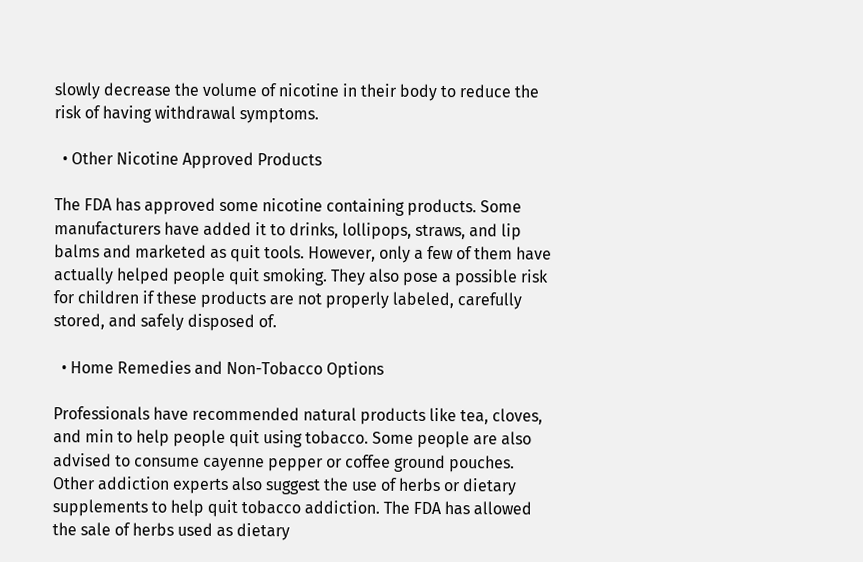slowly decrease the volume of nicotine in their body to reduce the risk of having withdrawal symptoms.

  • Other Nicotine Approved Products

The FDA has approved some nicotine containing products. Some manufacturers have added it to drinks, lollipops, straws, and lip balms and marketed as quit tools. However, only a few of them have actually helped people quit smoking. They also pose a possible risk for children if these products are not properly labeled, carefully stored, and safely disposed of.

  • Home Remedies and Non-Tobacco Options

Professionals have recommended natural products like tea, cloves, and min to help people quit using tobacco. Some people are also advised to consume cayenne pepper or coffee ground pouches. Other addiction experts also suggest the use of herbs or dietary supplements to help quit tobacco addiction. The FDA has allowed the sale of herbs used as dietary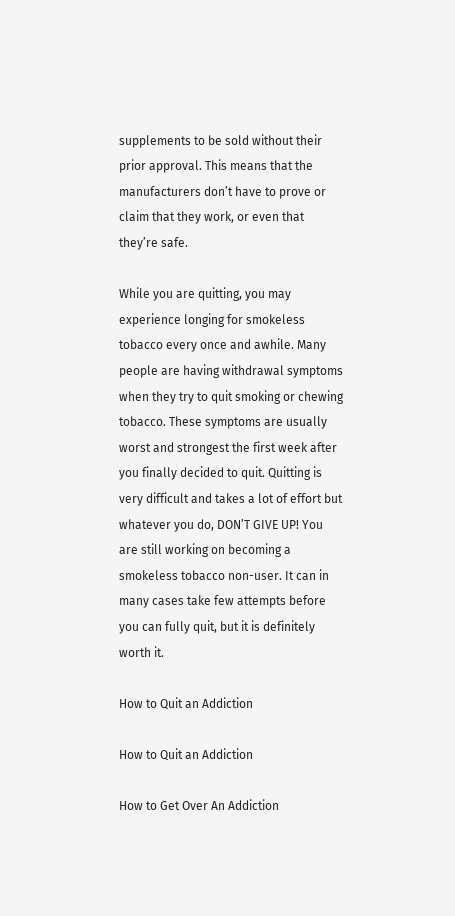supplements to be sold without their prior approval. This means that the manufacturers don’t have to prove or claim that they work, or even that they’re safe.

While you are quitting, you may experience longing for smokeless tobacco every once and awhile. Many people are having withdrawal symptoms when they try to quit smoking or chewing tobacco. These symptoms are usually worst and strongest the first week after you finally decided to quit. Quitting is very difficult and takes a lot of effort but whatever you do, DON’T GIVE UP! You are still working on becoming a smokeless tobacco non-user. It can in many cases take few attempts before you can fully quit, but it is definitely worth it.

How to Quit an Addiction

How to Quit an Addiction

How to Get Over An Addiction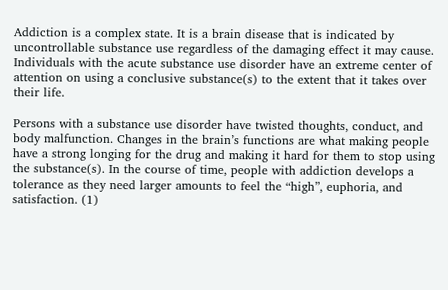Addiction is a complex state. It is a brain disease that is indicated by uncontrollable substance use regardless of the damaging effect it may cause. Individuals with the acute substance use disorder have an extreme center of attention on using a conclusive substance(s) to the extent that it takes over their life.

Persons with a substance use disorder have twisted thoughts, conduct, and body malfunction. Changes in the brain’s functions are what making people have a strong longing for the drug and making it hard for them to stop using the substance(s). In the course of time, people with addiction develops a tolerance as they need larger amounts to feel the “high”, euphoria, and satisfaction. (1)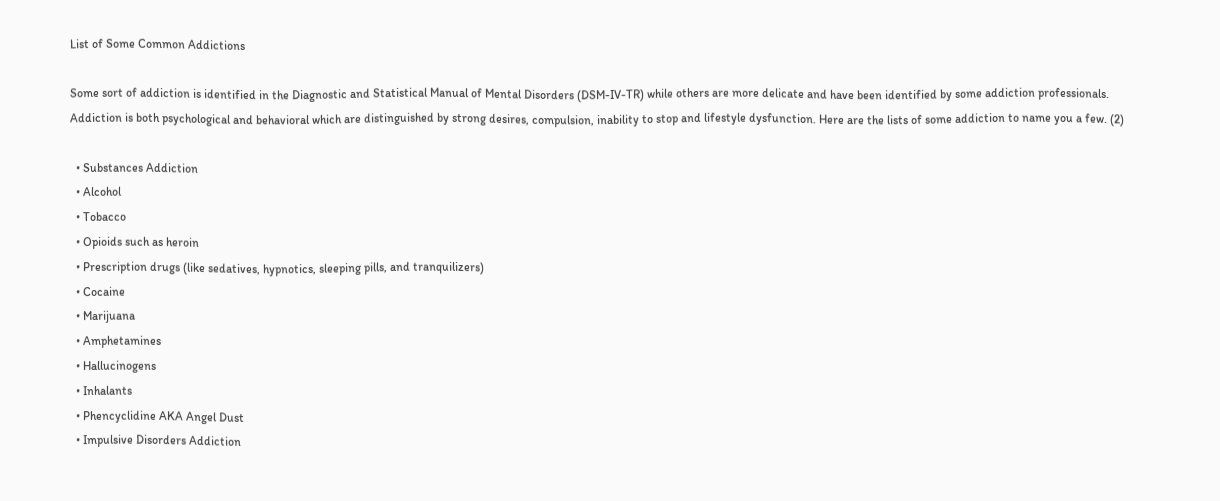List of Some Common Addictions

Some sort of addiction is identified in the Diagnostic and Statistical Manual of Mental Disorders (DSM-IV-TR) while others are more delicate and have been identified by some addiction professionals. Addiction is both psychological and behavioral which are distinguished by strong desires, compulsion, inability to stop and lifestyle dysfunction. Here are the lists of some addiction to name you a few. (2)

  • Substances Addiction
  • Alcohol
  • Tobacco
  • Opioids such as heroin
  • Prescription drugs (like sedatives, hypnotics, sleeping pills, and tranquilizers)
  • Cocaine
  • Marijuana
  • Amphetamines
  • Hallucinogens
  • Inhalants
  • Phencyclidine AKA Angel Dust
  • Impulsive Disorders Addiction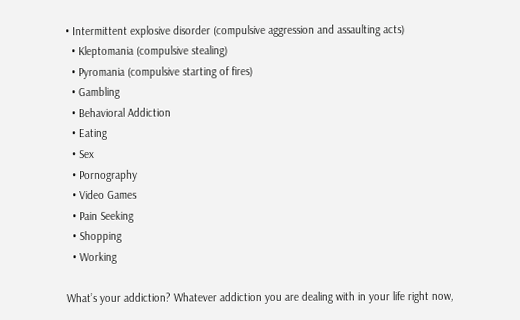• Intermittent explosive disorder (compulsive aggression and assaulting acts)
  • Kleptomania (compulsive stealing)
  • Pyromania (compulsive starting of fires)
  • Gambling
  • Behavioral Addiction
  • Eating
  • Sex
  • Pornography
  • Video Games
  • Pain Seeking
  • Shopping
  • Working

What’s your addiction? Whatever addiction you are dealing with in your life right now,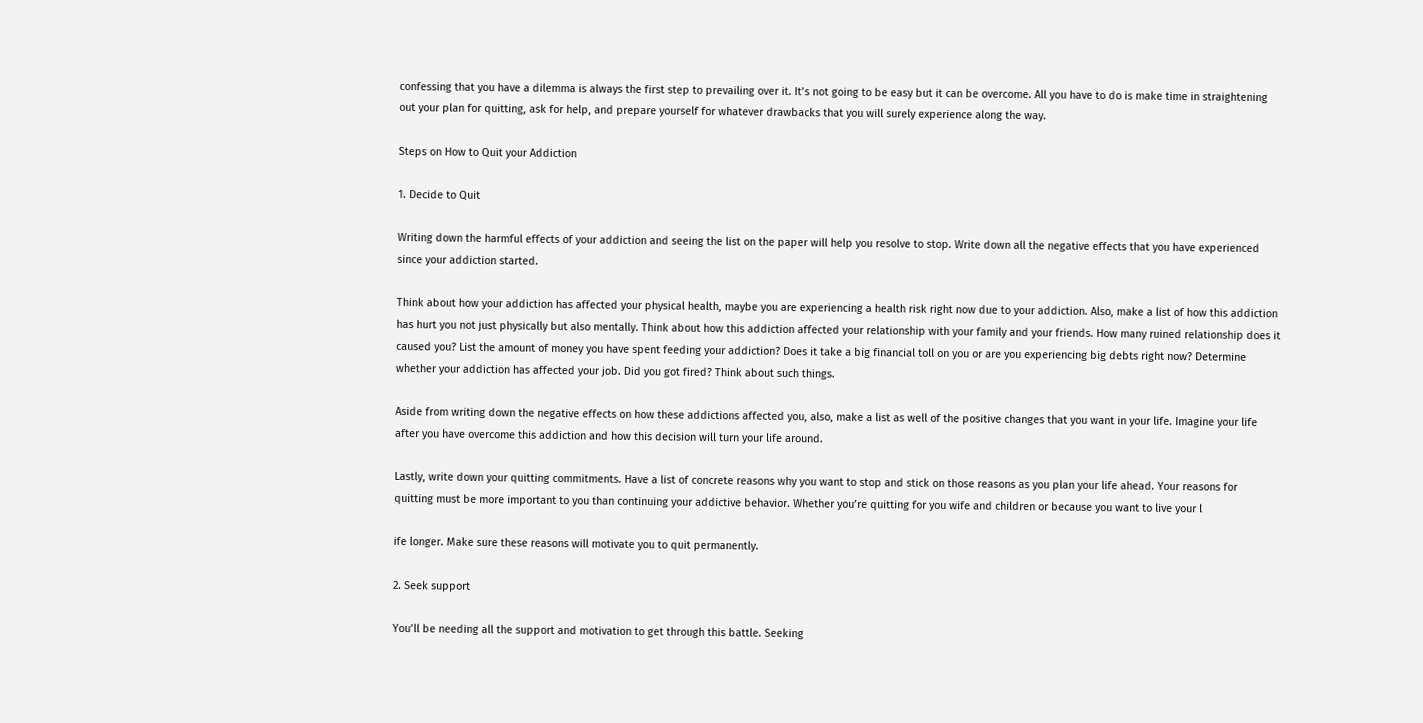confessing that you have a dilemma is always the first step to prevailing over it. It’s not going to be easy but it can be overcome. All you have to do is make time in straightening out your plan for quitting, ask for help, and prepare yourself for whatever drawbacks that you will surely experience along the way.

Steps on How to Quit your Addiction

1. Decide to Quit

Writing down the harmful effects of your addiction and seeing the list on the paper will help you resolve to stop. Write down all the negative effects that you have experienced since your addiction started.

Think about how your addiction has affected your physical health, maybe you are experiencing a health risk right now due to your addiction. Also, make a list of how this addiction has hurt you not just physically but also mentally. Think about how this addiction affected your relationship with your family and your friends. How many ruined relationship does it caused you? List the amount of money you have spent feeding your addiction? Does it take a big financial toll on you or are you experiencing big debts right now? Determine whether your addiction has affected your job. Did you got fired? Think about such things.

Aside from writing down the negative effects on how these addictions affected you, also, make a list as well of the positive changes that you want in your life. Imagine your life after you have overcome this addiction and how this decision will turn your life around.

Lastly, write down your quitting commitments. Have a list of concrete reasons why you want to stop and stick on those reasons as you plan your life ahead. Your reasons for quitting must be more important to you than continuing your addictive behavior. Whether you’re quitting for you wife and children or because you want to live your l

ife longer. Make sure these reasons will motivate you to quit permanently.

2. Seek support

You’ll be needing all the support and motivation to get through this battle. Seeking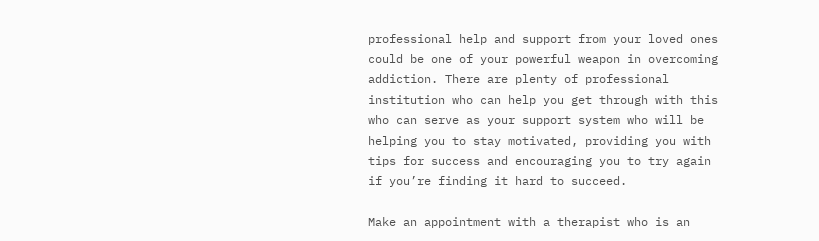professional help and support from your loved ones could be one of your powerful weapon in overcoming addiction. There are plenty of professional institution who can help you get through with this who can serve as your support system who will be helping you to stay motivated, providing you with tips for success and encouraging you to try again if you’re finding it hard to succeed.

Make an appointment with a therapist who is an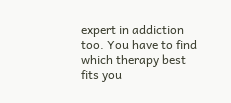expert in addiction too. You have to find which therapy best fits you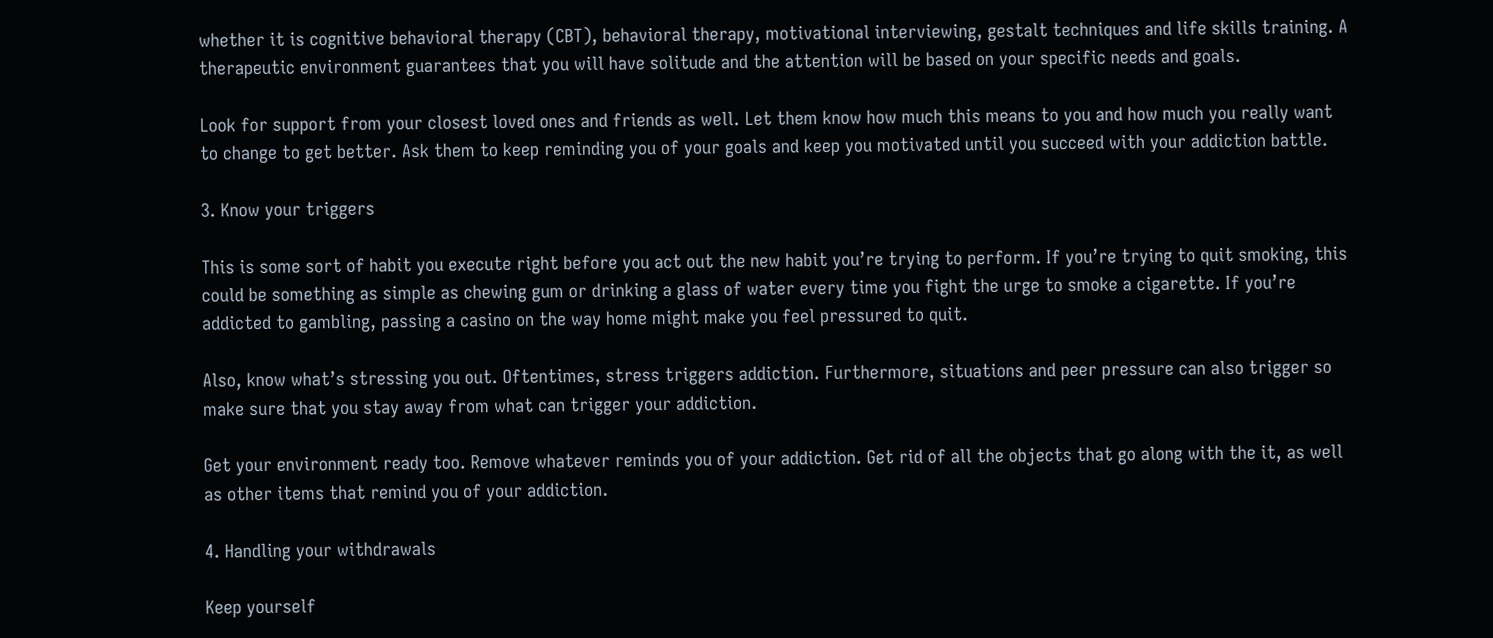whether it is cognitive behavioral therapy (CBT), behavioral therapy, motivational interviewing, gestalt techniques and life skills training. A therapeutic environment guarantees that you will have solitude and the attention will be based on your specific needs and goals.

Look for support from your closest loved ones and friends as well. Let them know how much this means to you and how much you really want to change to get better. Ask them to keep reminding you of your goals and keep you motivated until you succeed with your addiction battle.

3. Know your triggers

This is some sort of habit you execute right before you act out the new habit you’re trying to perform. If you’re trying to quit smoking, this could be something as simple as chewing gum or drinking a glass of water every time you fight the urge to smoke a cigarette. If you’re addicted to gambling, passing a casino on the way home might make you feel pressured to quit.

Also, know what’s stressing you out. Oftentimes, stress triggers addiction. Furthermore, situations and peer pressure can also trigger so make sure that you stay away from what can trigger your addiction.

Get your environment ready too. Remove whatever reminds you of your addiction. Get rid of all the objects that go along with the it, as well as other items that remind you of your addiction.

4. Handling your withdrawals

Keep yourself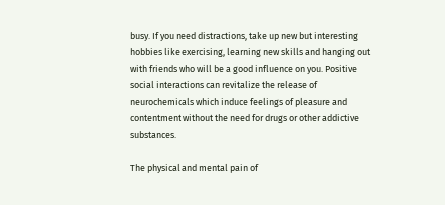busy. If you need distractions, take up new but interesting hobbies like exercising, learning new skills and hanging out with friends who will be a good influence on you. Positive social interactions can revitalize the release of neurochemicals which induce feelings of pleasure and contentment without the need for drugs or other addictive substances.

The physical and mental pain of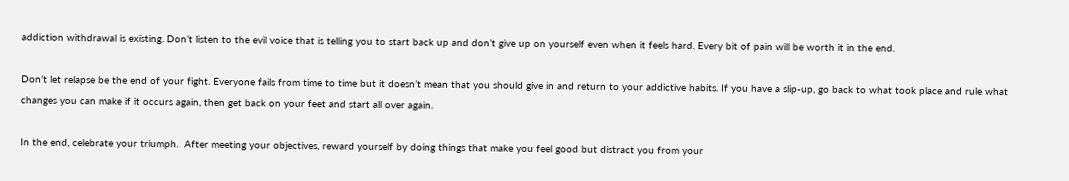addiction withdrawal is existing. Don’t listen to the evil voice that is telling you to start back up and don’t give up on yourself even when it feels hard. Every bit of pain will be worth it in the end.

Don’t let relapse be the end of your fight. Everyone fails from time to time but it doesn’t mean that you should give in and return to your addictive habits. If you have a slip-up, go back to what took place and rule what changes you can make if it occurs again, then get back on your feet and start all over again.

In the end, celebrate your triumph.  After meeting your objectives, reward yourself by doing things that make you feel good but distract you from your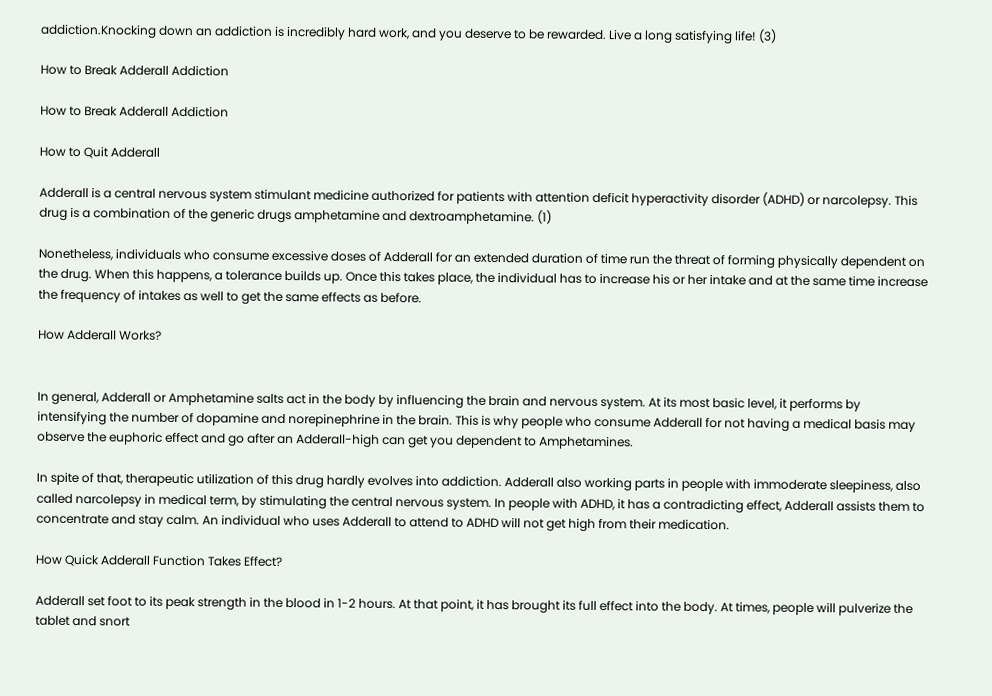addiction.Knocking down an addiction is incredibly hard work, and you deserve to be rewarded. Live a long satisfying life! (3)

How to Break Adderall Addiction

How to Break Adderall Addiction

How to Quit Adderall

Adderall is a central nervous system stimulant medicine authorized for patients with attention deficit hyperactivity disorder (ADHD) or narcolepsy. This drug is a combination of the generic drugs amphetamine and dextroamphetamine. (1)

Nonetheless, individuals who consume excessive doses of Adderall for an extended duration of time run the threat of forming physically dependent on the drug. When this happens, a tolerance builds up. Once this takes place, the individual has to increase his or her intake and at the same time increase the frequency of intakes as well to get the same effects as before.

How Adderall Works?


In general, Adderall or Amphetamine salts act in the body by influencing the brain and nervous system. At its most basic level, it performs by intensifying the number of dopamine and norepinephrine in the brain. This is why people who consume Adderall for not having a medical basis may observe the euphoric effect and go after an Adderall-high can get you dependent to Amphetamines.

In spite of that, therapeutic utilization of this drug hardly evolves into addiction. Adderall also working parts in people with immoderate sleepiness, also called narcolepsy in medical term, by stimulating the central nervous system. In people with ADHD, it has a contradicting effect, Adderall assists them to concentrate and stay calm. An individual who uses Adderall to attend to ADHD will not get high from their medication.

How Quick Adderall Function Takes Effect?

Adderall set foot to its peak strength in the blood in 1-2 hours. At that point, it has brought its full effect into the body. At times, people will pulverize the tablet and snort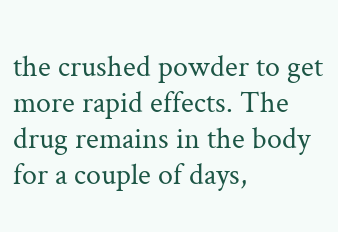the crushed powder to get more rapid effects. The drug remains in the body for a couple of days,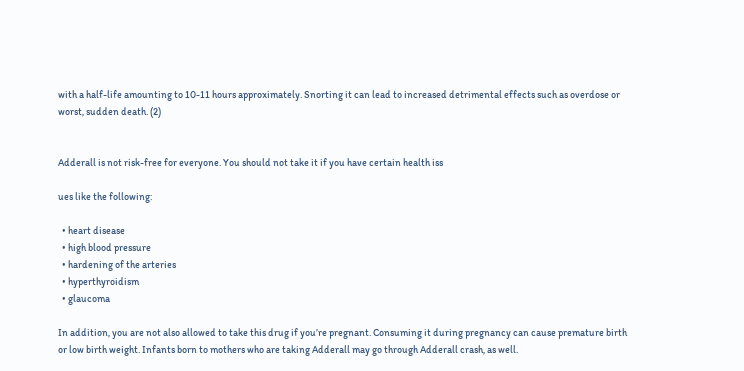with a half-life amounting to 10-11 hours approximately. Snorting it can lead to increased detrimental effects such as overdose or worst, sudden death. (2)


Adderall is not risk-free for everyone. You should not take it if you have certain health iss

ues like the following:

  • heart disease
  • high blood pressure
  • hardening of the arteries
  • hyperthyroidism
  • glaucoma

In addition, you are not also allowed to take this drug if you’re pregnant. Consuming it during pregnancy can cause premature birth or low birth weight. Infants born to mothers who are taking Adderall may go through Adderall crash, as well.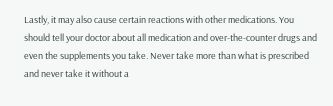Lastly, it may also cause certain reactions with other medications. You should tell your doctor about all medication and over-the-counter drugs and even the supplements you take. Never take more than what is prescribed and never take it without a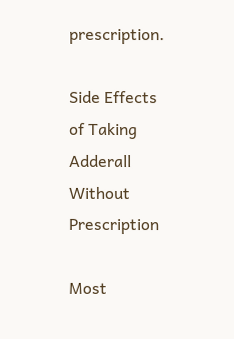prescription.

Side Effects of Taking Adderall Without Prescription

Most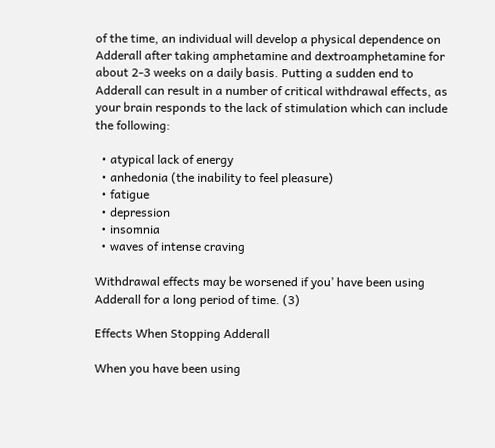of the time, an individual will develop a physical dependence on Adderall after taking amphetamine and dextroamphetamine for about 2-3 weeks on a daily basis. Putting a sudden end to Adderall can result in a number of critical withdrawal effects, as your brain responds to the lack of stimulation which can include the following:

  • atypical lack of energy
  • anhedonia (the inability to feel pleasure)
  • fatigue
  • depression
  • insomnia
  • waves of intense craving

Withdrawal effects may be worsened if you’ have been using Adderall for a long period of time. (3)

Effects When Stopping Adderall

When you have been using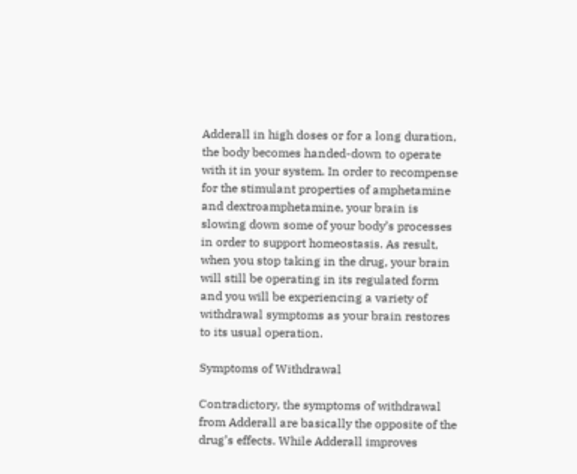Adderall in high doses or for a long duration, the body becomes handed-down to operate with it in your system. In order to recompense for the stimulant properties of amphetamine and dextroamphetamine, your brain is slowing down some of your body’s processes in order to support homeostasis. As result, when you stop taking in the drug, your brain will still be operating in its regulated form and you will be experiencing a variety of withdrawal symptoms as your brain restores to its usual operation.

Symptoms of Withdrawal

Contradictory, the symptoms of withdrawal from Adderall are basically the opposite of the drug’s effects. While Adderall improves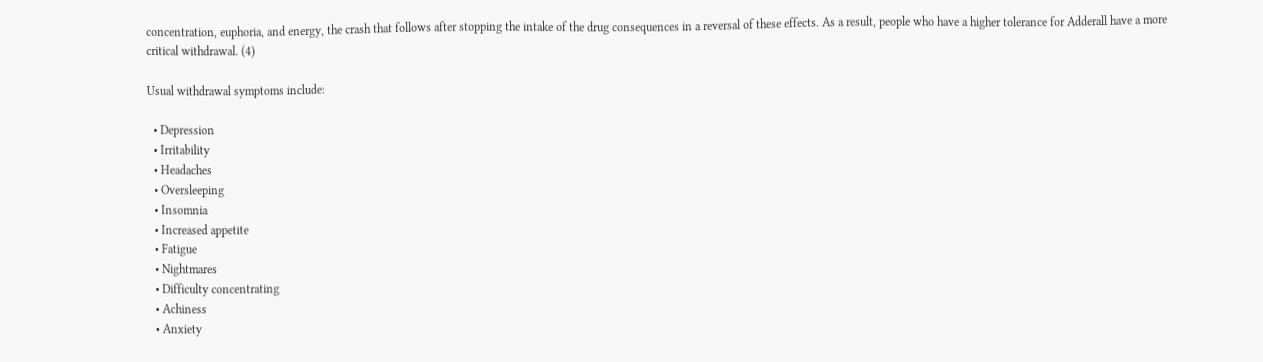concentration, euphoria, and energy, the crash that follows after stopping the intake of the drug consequences in a reversal of these effects. As a result, people who have a higher tolerance for Adderall have a more critical withdrawal. (4)

Usual withdrawal symptoms include:

  • Depression
  • Irritability
  • Headaches
  • Oversleeping
  • Insomnia
  • Increased appetite
  • Fatigue
  • Nightmares
  • Difficulty concentrating
  • Achiness
  • Anxiety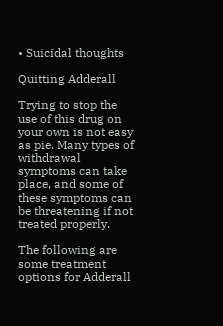• Suicidal thoughts

Quitting Adderall

Trying to stop the use of this drug on your own is not easy as pie. Many types of withdrawal symptoms can take place, and some of these symptoms can be threatening if not treated properly.

The following are some treatment options for Adderall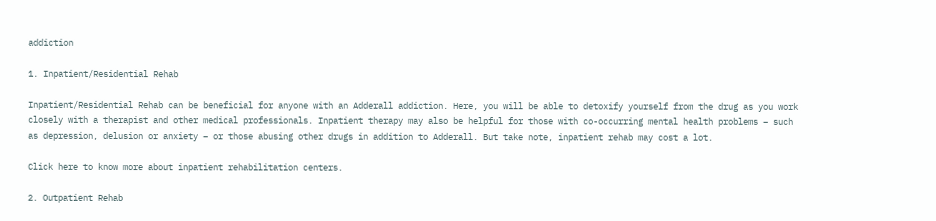addiction

1. Inpatient/Residential Rehab

Inpatient/Residential Rehab can be beneficial for anyone with an Adderall addiction. Here, you will be able to detoxify yourself from the drug as you work closely with a therapist and other medical professionals. Inpatient therapy may also be helpful for those with co-occurring mental health problems – such as depression, delusion or anxiety – or those abusing other drugs in addition to Adderall. But take note, inpatient rehab may cost a lot.

Click here to know more about inpatient rehabilitation centers.

2. Outpatient Rehab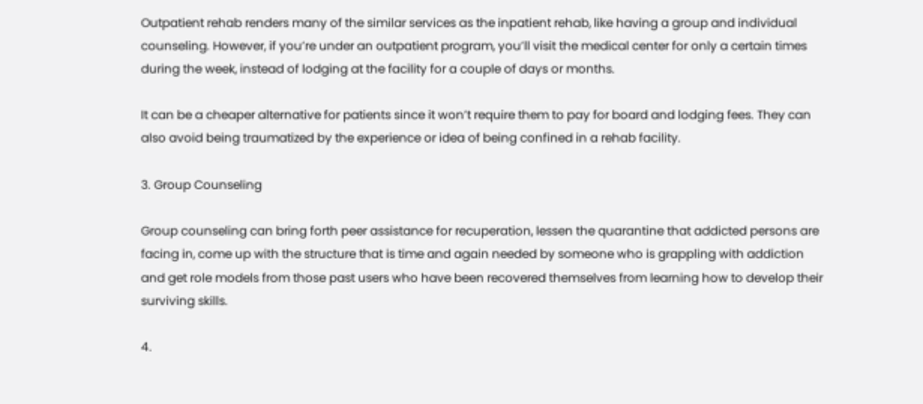Outpatient rehab renders many of the similar services as the inpatient rehab, like having a group and individual counseling. However, if you’re under an outpatient program, you’ll visit the medical center for only a certain times during the week, instead of lodging at the facility for a couple of days or months.

It can be a cheaper alternative for patients since it won’t require them to pay for board and lodging fees. They can also avoid being traumatized by the experience or idea of being confined in a rehab facility.

3. Group Counseling

Group counseling can bring forth peer assistance for recuperation, lessen the quarantine that addicted persons are facing in, come up with the structure that is time and again needed by someone who is grappling with addiction and get role models from those past users who have been recovered themselves from learning how to develop their surviving skills.

4.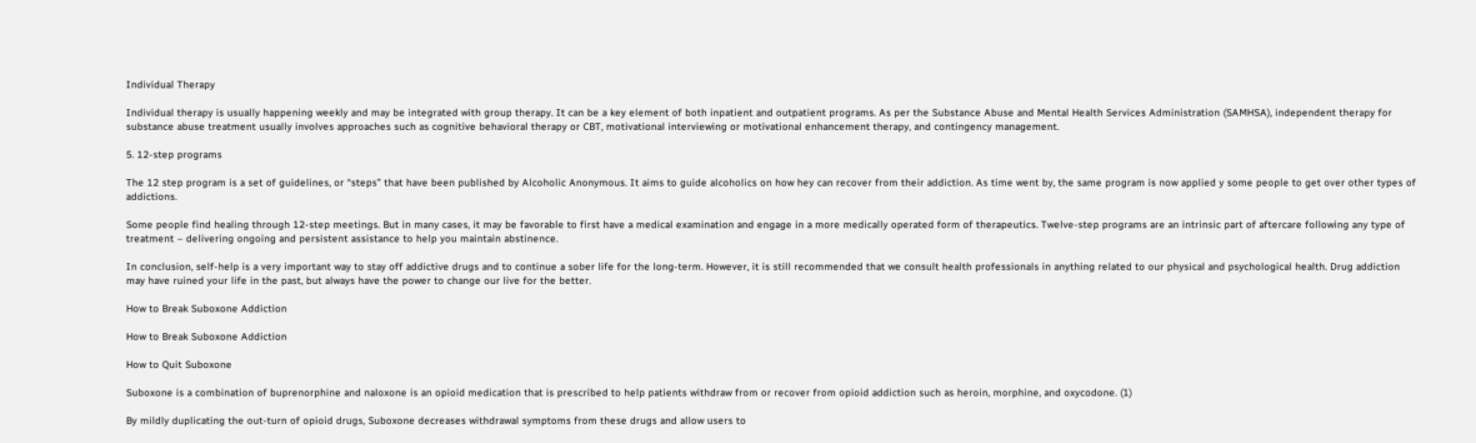Individual Therapy

Individual therapy is usually happening weekly and may be integrated with group therapy. It can be a key element of both inpatient and outpatient programs. As per the Substance Abuse and Mental Health Services Administration (SAMHSA), independent therapy for substance abuse treatment usually involves approaches such as cognitive behavioral therapy or CBT, motivational interviewing or motivational enhancement therapy, and contingency management.

5. 12-step programs

The 12 step program is a set of guidelines, or “steps” that have been published by Alcoholic Anonymous. It aims to guide alcoholics on how hey can recover from their addiction. As time went by, the same program is now applied y some people to get over other types of addictions.

Some people find healing through 12-step meetings. But in many cases, it may be favorable to first have a medical examination and engage in a more medically operated form of therapeutics. Twelve-step programs are an intrinsic part of aftercare following any type of treatment – delivering ongoing and persistent assistance to help you maintain abstinence.

In conclusion, self-help is a very important way to stay off addictive drugs and to continue a sober life for the long-term. However, it is still recommended that we consult health professionals in anything related to our physical and psychological health. Drug addiction may have ruined your life in the past, but always have the power to change our live for the better.

How to Break Suboxone Addiction

How to Break Suboxone Addiction

How to Quit Suboxone

Suboxone is a combination of buprenorphine and naloxone is an opioid medication that is prescribed to help patients withdraw from or recover from opioid addiction such as heroin, morphine, and oxycodone. (1)

By mildly duplicating the out-turn of opioid drugs, Suboxone decreases withdrawal symptoms from these drugs and allow users to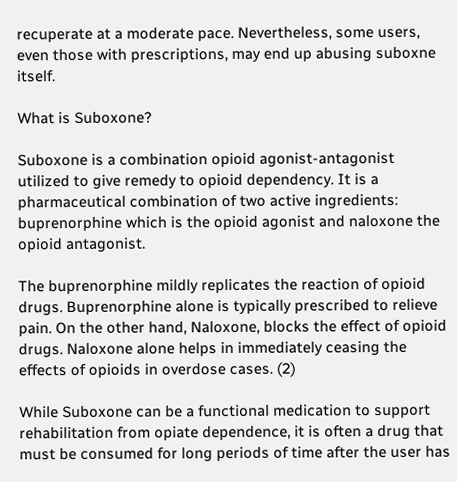recuperate at a moderate pace. Nevertheless, some users, even those with prescriptions, may end up abusing suboxne itself.

What is Suboxone?

Suboxone is a combination opioid agonist-antagonist utilized to give remedy to opioid dependency. It is a pharmaceutical combination of two active ingredients: buprenorphine which is the opioid agonist and naloxone the opioid antagonist.

The buprenorphine mildly replicates the reaction of opioid drugs. Buprenorphine alone is typically prescribed to relieve pain. On the other hand, Naloxone, blocks the effect of opioid drugs. Naloxone alone helps in immediately ceasing the effects of opioids in overdose cases. (2)

While Suboxone can be a functional medication to support rehabilitation from opiate dependence, it is often a drug that must be consumed for long periods of time after the user has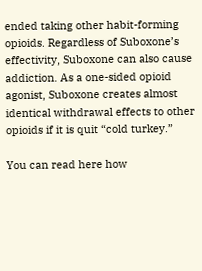ended taking other habit-forming opioids. Regardless of Suboxone’s effectivity, Suboxone can also cause addiction. As a one-sided opioid agonist, Suboxone creates almost identical withdrawal effects to other opioids if it is quit “cold turkey.”

You can read here how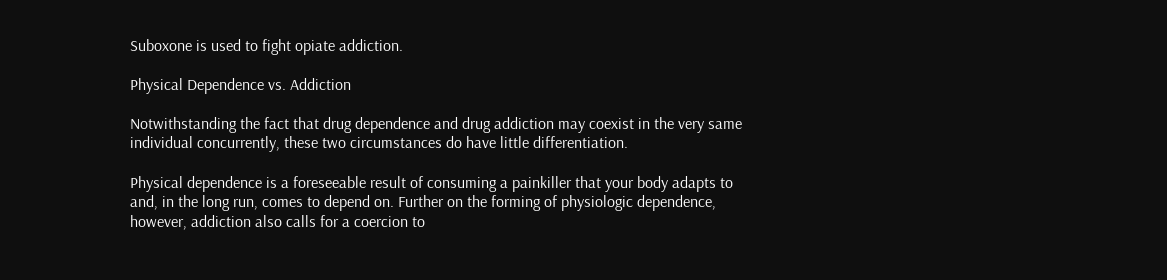Suboxone is used to fight opiate addiction.

Physical Dependence vs. Addiction

Notwithstanding the fact that drug dependence and drug addiction may coexist in the very same individual concurrently, these two circumstances do have little differentiation.

Physical dependence is a foreseeable result of consuming a painkiller that your body adapts to and, in the long run, comes to depend on. Further on the forming of physiologic dependence, however, addiction also calls for a coercion to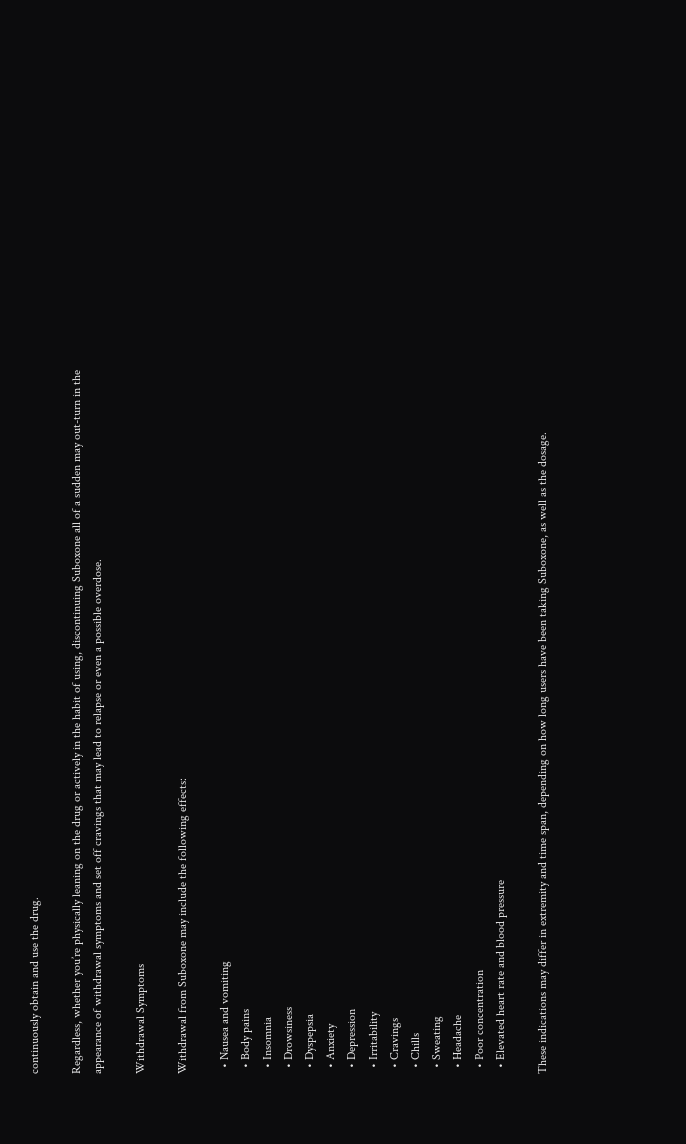continuously obtain and use the drug.

Regardless, whether you’re physically leaning on the drug or actively in the habit of using, discontinuing Suboxone all of a sudden may out-turn in the appearance of withdrawal symptoms and set off cravings that may lead to relapse or even a possible overdose.

Withdrawal Symptoms

Withdrawal from Suboxone may include the following effects:

  • Nausea and vomiting
  • Body pains
  • Insomnia
  • Drowsiness
  • Dyspepsia
  • Anxiety
  • Depression
  • Irritability
  • Cravings
  • Chills
  • Sweating
  • Headache
  • Poor concentration
  • Elevated heart rate and blood pressure

These indications may differ in extremity and time span, depending on how long users have been taking Suboxone, as well as the dosage.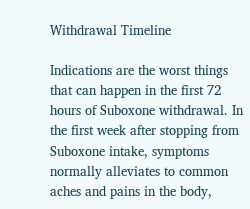Withdrawal Timeline

Indications are the worst things that can happen in the first 72 hours of Suboxone withdrawal. In the first week after stopping from Suboxone intake, symptoms normally alleviates to common aches and pains in the body,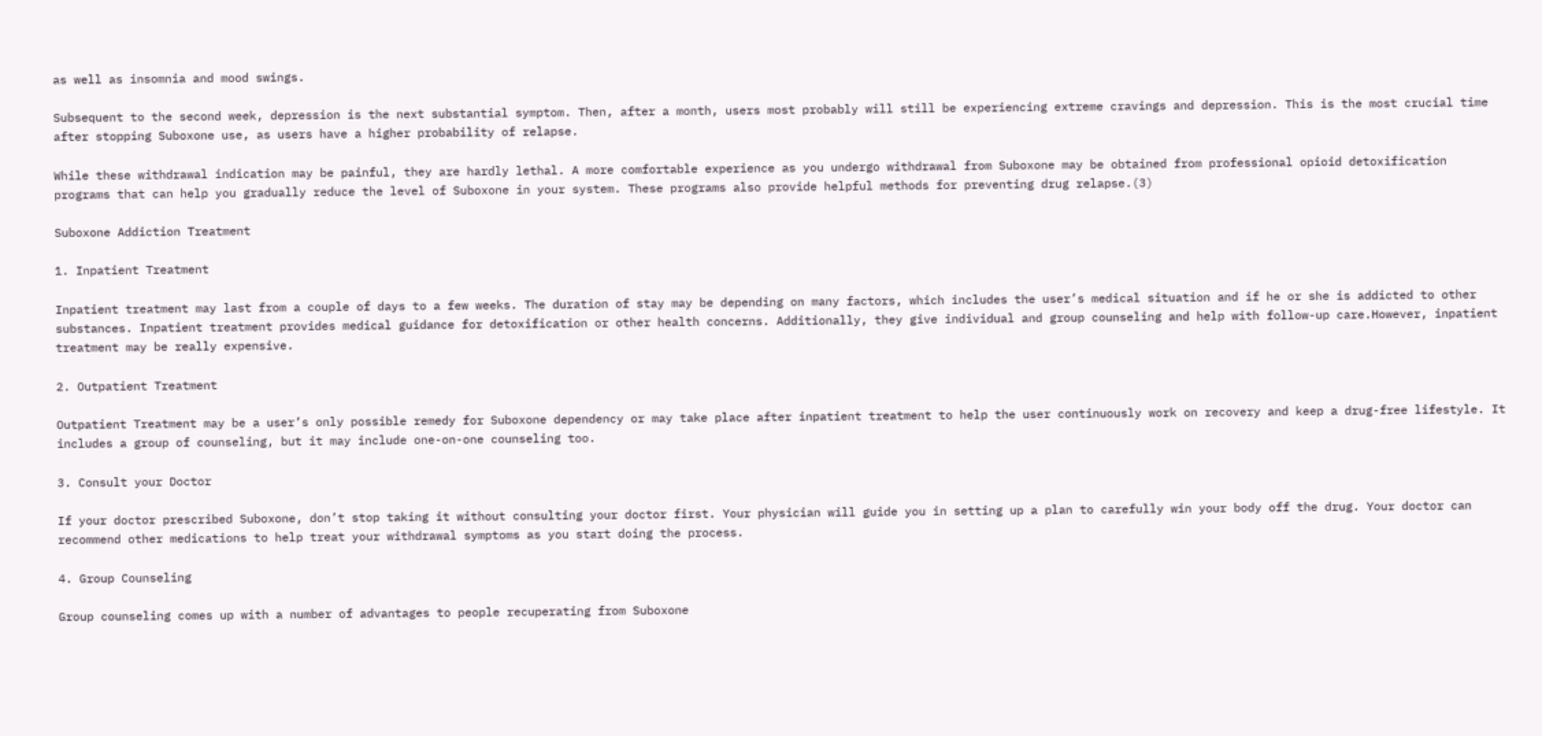as well as insomnia and mood swings.

Subsequent to the second week, depression is the next substantial symptom. Then, after a month, users most probably will still be experiencing extreme cravings and depression. This is the most crucial time after stopping Suboxone use, as users have a higher probability of relapse.

While these withdrawal indication may be painful, they are hardly lethal. A more comfortable experience as you undergo withdrawal from Suboxone may be obtained from professional opioid detoxification programs that can help you gradually reduce the level of Suboxone in your system. These programs also provide helpful methods for preventing drug relapse.(3)

Suboxone Addiction Treatment

1. Inpatient Treatment

Inpatient treatment may last from a couple of days to a few weeks. The duration of stay may be depending on many factors, which includes the user’s medical situation and if he or she is addicted to other substances. Inpatient treatment provides medical guidance for detoxification or other health concerns. Additionally, they give individual and group counseling and help with follow-up care.However, inpatient treatment may be really expensive.

2. Outpatient Treatment

Outpatient Treatment may be a user’s only possible remedy for Suboxone dependency or may take place after inpatient treatment to help the user continuously work on recovery and keep a drug-free lifestyle. It includes a group of counseling, but it may include one-on-one counseling too.

3. Consult your Doctor

If your doctor prescribed Suboxone, don’t stop taking it without consulting your doctor first. Your physician will guide you in setting up a plan to carefully win your body off the drug. Your doctor can recommend other medications to help treat your withdrawal symptoms as you start doing the process.

4. Group Counseling

Group counseling comes up with a number of advantages to people recuperating from Suboxone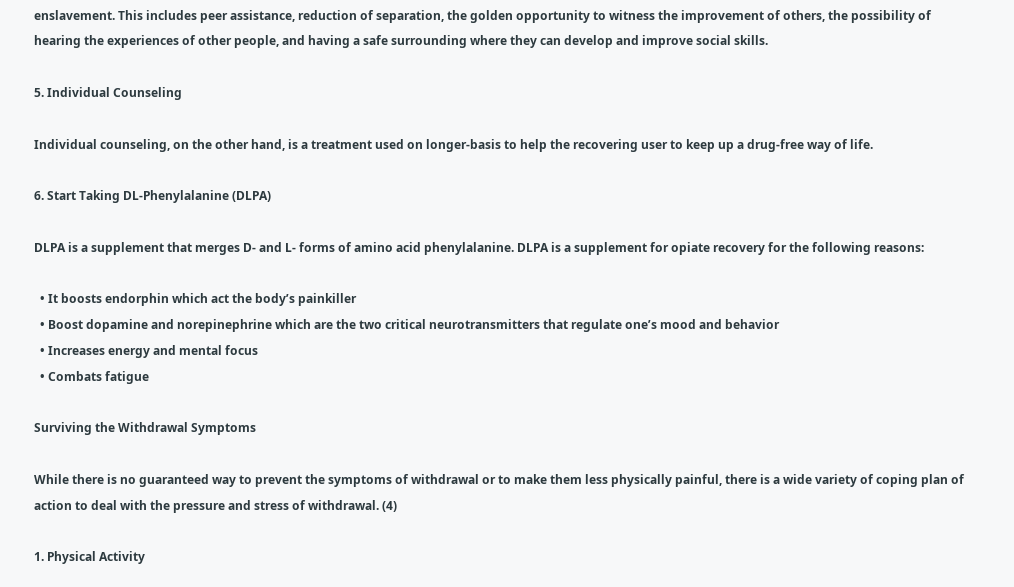enslavement. This includes peer assistance, reduction of separation, the golden opportunity to witness the improvement of others, the possibility of hearing the experiences of other people, and having a safe surrounding where they can develop and improve social skills.

5. Individual Counseling

Individual counseling, on the other hand, is a treatment used on longer-basis to help the recovering user to keep up a drug-free way of life.

6. Start Taking DL-Phenylalanine (DLPA)

DLPA is a supplement that merges D- and L- forms of amino acid phenylalanine. DLPA is a supplement for opiate recovery for the following reasons:

  • It boosts endorphin which act the body’s painkiller
  • Boost dopamine and norepinephrine which are the two critical neurotransmitters that regulate one’s mood and behavior
  • Increases energy and mental focus
  • Combats fatigue

Surviving the Withdrawal Symptoms

While there is no guaranteed way to prevent the symptoms of withdrawal or to make them less physically painful, there is a wide variety of coping plan of action to deal with the pressure and stress of withdrawal. (4)

1. Physical Activity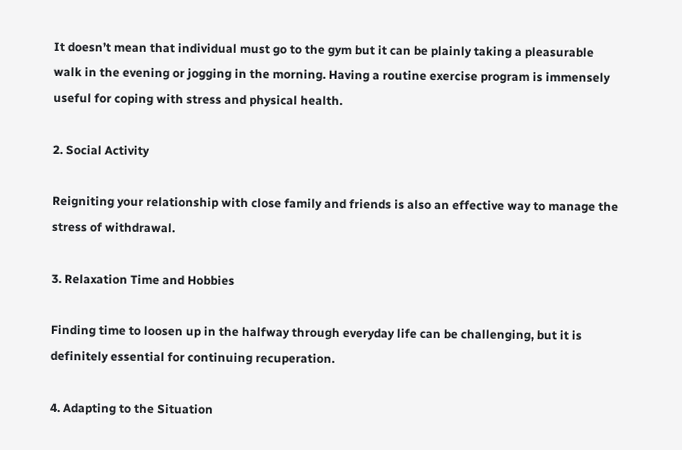It doesn’t mean that individual must go to the gym but it can be plainly taking a pleasurable walk in the evening or jogging in the morning. Having a routine exercise program is immensely useful for coping with stress and physical health.

2. Social Activity

Reigniting your relationship with close family and friends is also an effective way to manage the stress of withdrawal.

3. Relaxation Time and Hobbies

Finding time to loosen up in the halfway through everyday life can be challenging, but it is definitely essential for continuing recuperation.

4. Adapting to the Situation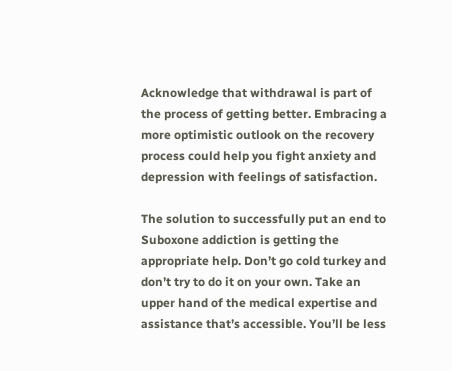Acknowledge that withdrawal is part of the process of getting better. Embracing a more optimistic outlook on the recovery process could help you fight anxiety and depression with feelings of satisfaction.

The solution to successfully put an end to Suboxone addiction is getting the appropriate help. Don’t go cold turkey and don’t try to do it on your own. Take an upper hand of the medical expertise and assistance that’s accessible. You’ll be less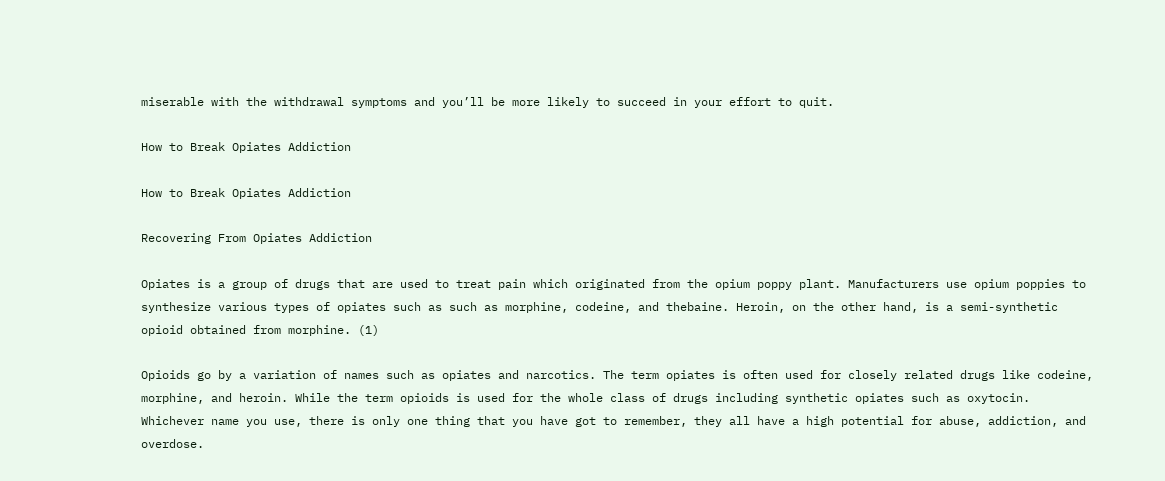miserable with the withdrawal symptoms and you’ll be more likely to succeed in your effort to quit.

How to Break Opiates Addiction

How to Break Opiates Addiction

Recovering From Opiates Addiction

Opiates is a group of drugs that are used to treat pain which originated from the opium poppy plant. Manufacturers use opium poppies to synthesize various types of opiates such as such as morphine, codeine, and thebaine. Heroin, on the other hand, is a semi-synthetic opioid obtained from morphine. (1)

Opioids go by a variation of names such as opiates and narcotics. The term opiates is often used for closely related drugs like codeine, morphine, and heroin. While the term opioids is used for the whole class of drugs including synthetic opiates such as oxytocin. Whichever name you use, there is only one thing that you have got to remember, they all have a high potential for abuse, addiction, and overdose.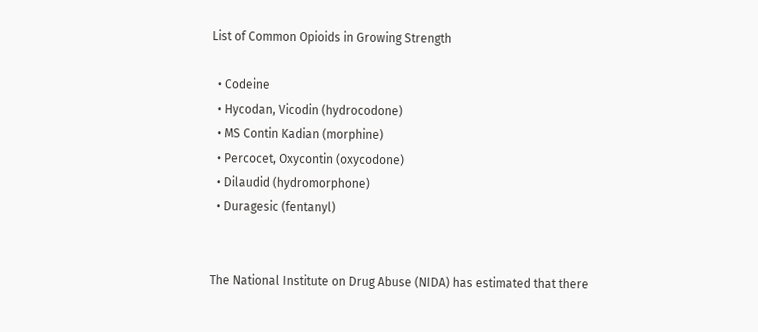List of Common Opioids in Growing Strength

  • Codeine
  • Hycodan, Vicodin (hydrocodone)
  • MS Contin Kadian (morphine)
  • Percocet, Oxycontin (oxycodone)
  • Dilaudid (hydromorphone)
  • Duragesic (fentanyl)


The National Institute on Drug Abuse (NIDA) has estimated that there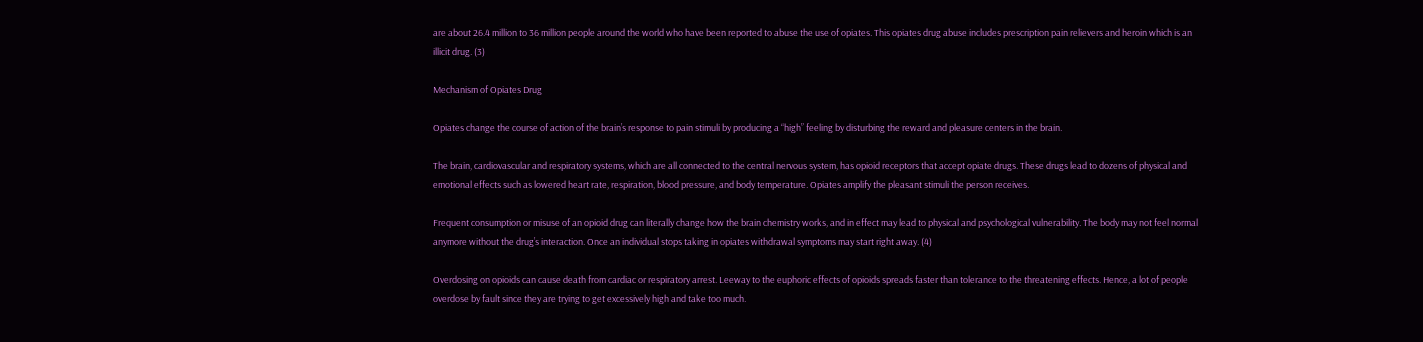are about 26.4 million to 36 million people around the world who have been reported to abuse the use of opiates. This opiates drug abuse includes prescription pain relievers and heroin which is an illicit drug. (3)

Mechanism of Opiates Drug

Opiates change the course of action of the brain’s response to pain stimuli by producing a “high” feeling by disturbing the reward and pleasure centers in the brain.

The brain, cardiovascular and respiratory systems, which are all connected to the central nervous system, has opioid receptors that accept opiate drugs. These drugs lead to dozens of physical and emotional effects such as lowered heart rate, respiration, blood pressure, and body temperature. Opiates amplify the pleasant stimuli the person receives.

Frequent consumption or misuse of an opioid drug can literally change how the brain chemistry works, and in effect may lead to physical and psychological vulnerability. The body may not feel normal anymore without the drug’s interaction. Once an individual stops taking in opiates withdrawal symptoms may start right away. (4)

Overdosing on opioids can cause death from cardiac or respiratory arrest. Leeway to the euphoric effects of opioids spreads faster than tolerance to the threatening effects. Hence, a lot of people overdose by fault since they are trying to get excessively high and take too much.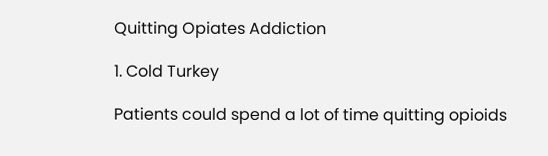Quitting Opiates Addiction

1. Cold Turkey

Patients could spend a lot of time quitting opioids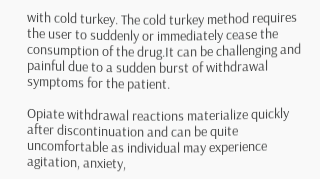with cold turkey. The cold turkey method requires the user to suddenly or immediately cease the consumption of the drug.It can be challenging and painful due to a sudden burst of withdrawal symptoms for the patient.

Opiate withdrawal reactions materialize quickly after discontinuation and can be quite uncomfortable as individual may experience agitation, anxiety,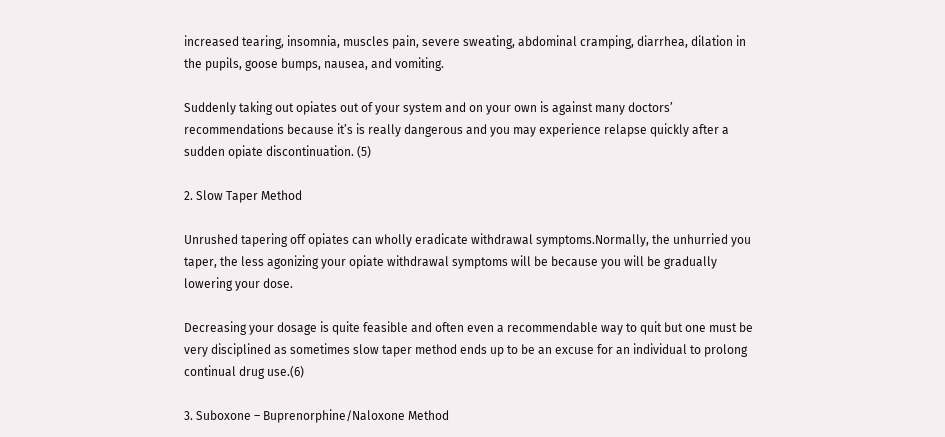increased tearing, insomnia, muscles pain, severe sweating, abdominal cramping, diarrhea, dilation in the pupils, goose bumps, nausea, and vomiting.

Suddenly taking out opiates out of your system and on your own is against many doctors’ recommendations because it’s is really dangerous and you may experience relapse quickly after a sudden opiate discontinuation. (5)

2. Slow Taper Method

Unrushed tapering off opiates can wholly eradicate withdrawal symptoms.Normally, the unhurried you taper, the less agonizing your opiate withdrawal symptoms will be because you will be gradually lowering your dose.

Decreasing your dosage is quite feasible and often even a recommendable way to quit but one must be very disciplined as sometimes slow taper method ends up to be an excuse for an individual to prolong continual drug use.(6)

3. Suboxone – Buprenorphine/Naloxone Method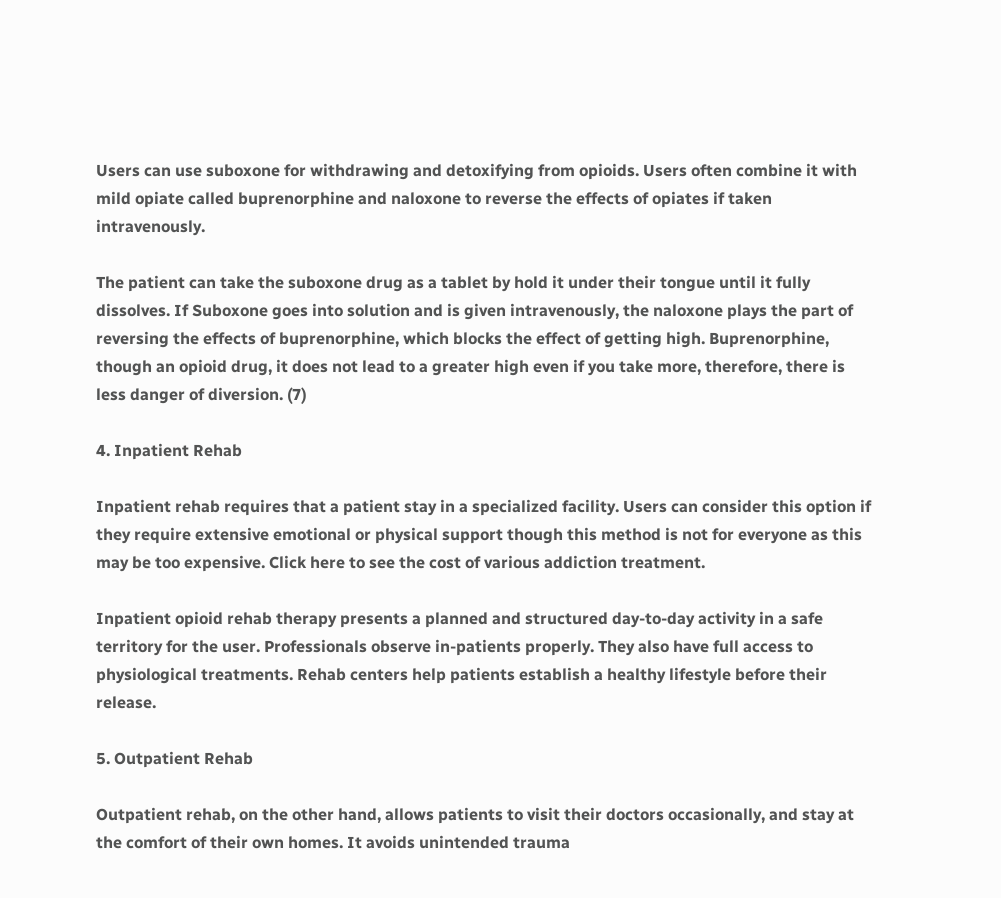Users can use suboxone for withdrawing and detoxifying from opioids. Users often combine it with mild opiate called buprenorphine and naloxone to reverse the effects of opiates if taken intravenously.

The patient can take the suboxone drug as a tablet by hold it under their tongue until it fully dissolves. If Suboxone goes into solution and is given intravenously, the naloxone plays the part of reversing the effects of buprenorphine, which blocks the effect of getting high. Buprenorphine, though an opioid drug, it does not lead to a greater high even if you take more, therefore, there is less danger of diversion. (7)

4. Inpatient Rehab

Inpatient rehab requires that a patient stay in a specialized facility. Users can consider this option if they require extensive emotional or physical support though this method is not for everyone as this may be too expensive. Click here to see the cost of various addiction treatment.

Inpatient opioid rehab therapy presents a planned and structured day-to-day activity in a safe territory for the user. Professionals observe in-patients properly. They also have full access to physiological treatments. Rehab centers help patients establish a healthy lifestyle before their release.

5. Outpatient Rehab

Outpatient rehab, on the other hand, allows patients to visit their doctors occasionally, and stay at the comfort of their own homes. It avoids unintended trauma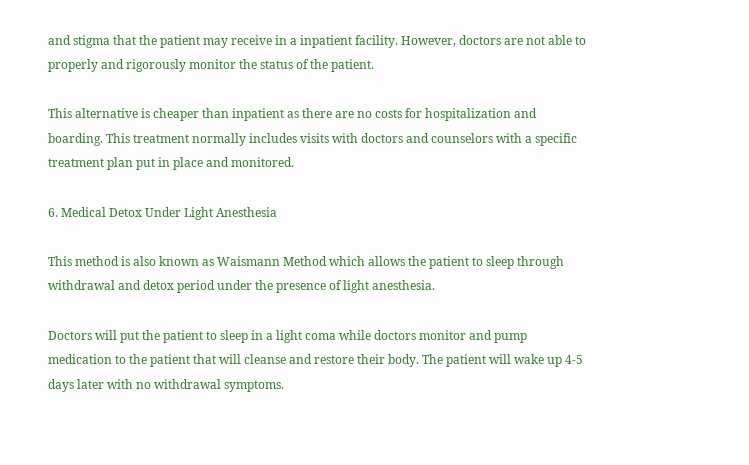and stigma that the patient may receive in a inpatient facility. However, doctors are not able to properly and rigorously monitor the status of the patient.

This alternative is cheaper than inpatient as there are no costs for hospitalization and boarding. This treatment normally includes visits with doctors and counselors with a specific treatment plan put in place and monitored.

6. Medical Detox Under Light Anesthesia

This method is also known as Waismann Method which allows the patient to sleep through withdrawal and detox period under the presence of light anesthesia.

Doctors will put the patient to sleep in a light coma while doctors monitor and pump medication to the patient that will cleanse and restore their body. The patient will wake up 4-5 days later with no withdrawal symptoms.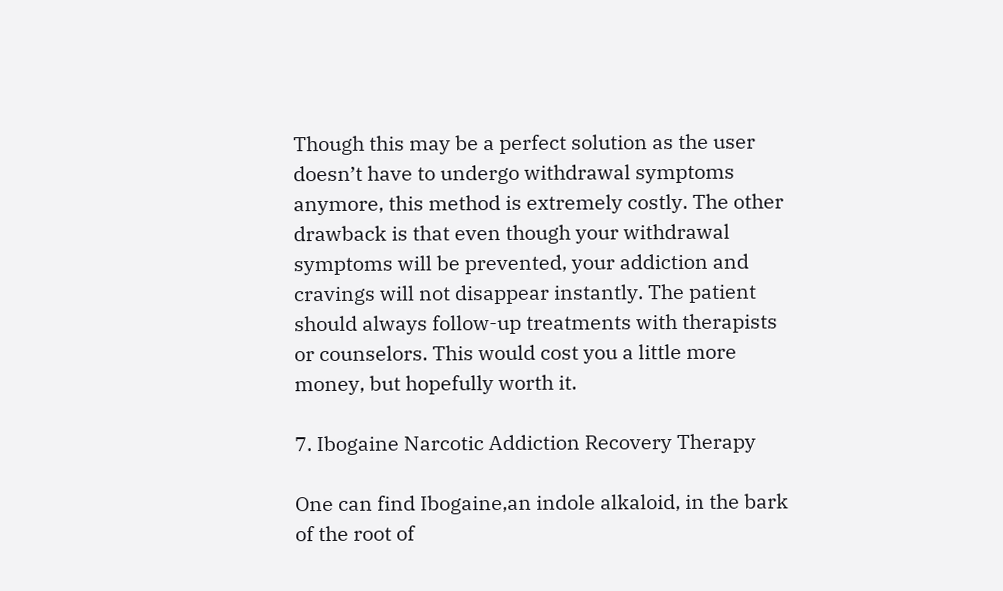Though this may be a perfect solution as the user doesn’t have to undergo withdrawal symptoms anymore, this method is extremely costly. The other drawback is that even though your withdrawal symptoms will be prevented, your addiction and cravings will not disappear instantly. The patient should always follow-up treatments with therapists or counselors. This would cost you a little more money, but hopefully worth it.

7. Ibogaine Narcotic Addiction Recovery Therapy

One can find Ibogaine,an indole alkaloid, in the bark of the root of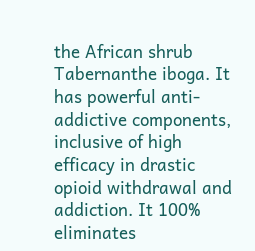the African shrub Tabernanthe iboga. It has powerful anti-addictive components, inclusive of high efficacy in drastic opioid withdrawal and addiction. It 100% eliminates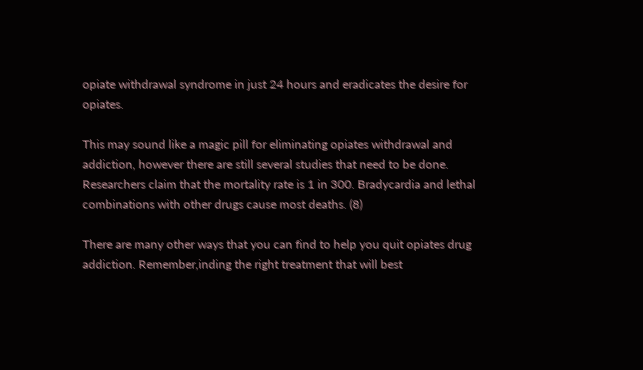opiate withdrawal syndrome in just 24 hours and eradicates the desire for opiates.

This may sound like a magic pill for eliminating opiates withdrawal and addiction, however there are still several studies that need to be done. Researchers claim that the mortality rate is 1 in 300. Bradycardia and lethal combinations with other drugs cause most deaths. (8)

There are many other ways that you can find to help you quit opiates drug addiction. Remember,inding the right treatment that will best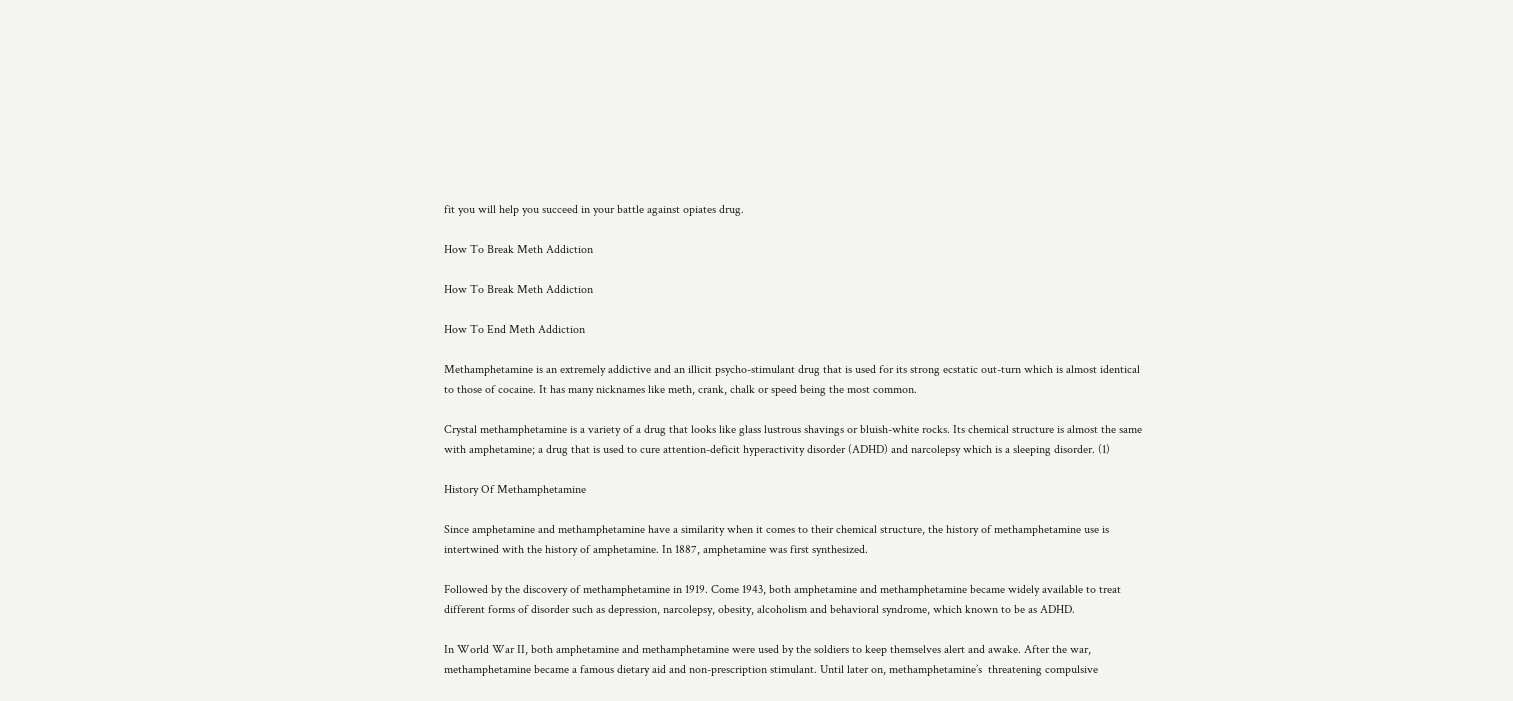fit you will help you succeed in your battle against opiates drug.

How To Break Meth Addiction

How To Break Meth Addiction

How To End Meth Addiction

Methamphetamine is an extremely addictive and an illicit psycho-stimulant drug that is used for its strong ecstatic out-turn which is almost identical to those of cocaine. It has many nicknames like meth, crank, chalk or speed being the most common.

Crystal methamphetamine is a variety of a drug that looks like glass lustrous shavings or bluish-white rocks. Its chemical structure is almost the same with amphetamine; a drug that is used to cure attention-deficit hyperactivity disorder (ADHD) and narcolepsy which is a sleeping disorder. (1)

History Of Methamphetamine

Since amphetamine and methamphetamine have a similarity when it comes to their chemical structure, the history of methamphetamine use is intertwined with the history of amphetamine. In 1887, amphetamine was first synthesized.

Followed by the discovery of methamphetamine in 1919. Come 1943, both amphetamine and methamphetamine became widely available to treat different forms of disorder such as depression, narcolepsy, obesity, alcoholism and behavioral syndrome, which known to be as ADHD.

In World War II, both amphetamine and methamphetamine were used by the soldiers to keep themselves alert and awake. After the war, methamphetamine became a famous dietary aid and non-prescription stimulant. Until later on, methamphetamine’s  threatening compulsive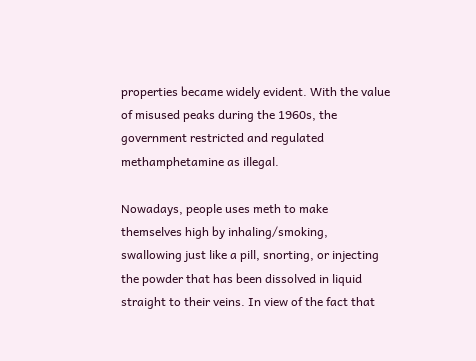properties became widely evident. With the value of misused peaks during the 1960s, the government restricted and regulated methamphetamine as illegal.

Nowadays, people uses meth to make themselves high by inhaling/smoking, swallowing just like a pill, snorting, or injecting the powder that has been dissolved in liquid straight to their veins. In view of the fact that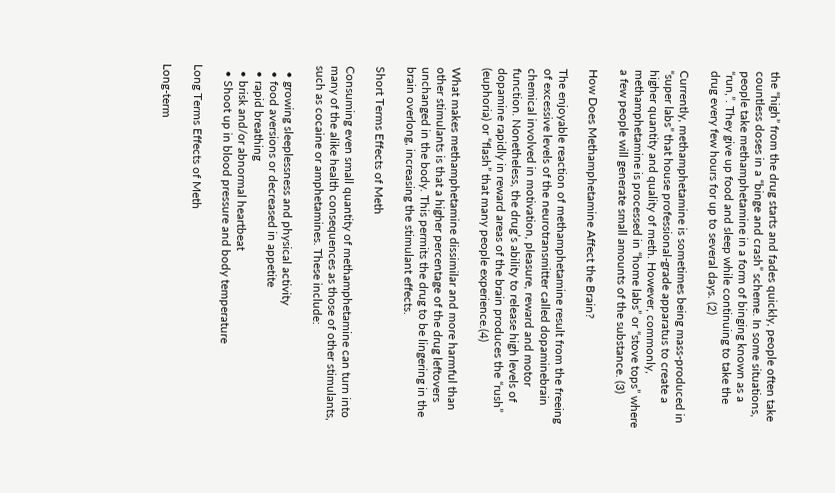the “high” from the drug starts and fades quickly, people often take countless doses in a “binge and crash” scheme. In some situations, people take methamphetamine in a form of binging known as a “run,”. They give up food and sleep while continuing to take the drug every few hours for up to several days. (2)

Currently, methamphetamine is sometimes being mass-produced in “super labs” that house professional-grade apparatus to create a higher quantity and quality of meth. However, commonly, methamphetamine is processed in “home labs” or “stove tops” where a few people will generate small amounts of the substance. (3)

How Does Methamphetamine Affect the Brain?

The enjoyable reaction of methamphetamine result from the freeing of excessive levels of the neurotransmitter called dopaminebrain chemical involved in motivation, pleasure, reward and motor function. Nonetheless, the drug’s ability to release high levels of dopamine rapidly in reward areas of the brain produces the “rush” (euphoria) or “flash” that many people experience.(4)

What makes methamphetamine dissimilar and more harmful than other stimulants is that a higher percentage of the drug leftovers unchanged in the body. This permits the drug to be lingering in the brain overlong, increasing the stimulant effects.

Short Terms Effects of Meth

Consuming even small quantity of methamphetamine can turn into many of the alike health consequences as those of other stimulants, such as cocaine or amphetamines. These include:

  • growing sleeplessness and physical activity
  • food aversions or decreased in appetite
  • rapid breathing
  • brisk and/or abnormal heartbeat
  • Shoot up in blood pressure and body temperature

Long Terms Effects of Meth

Long-term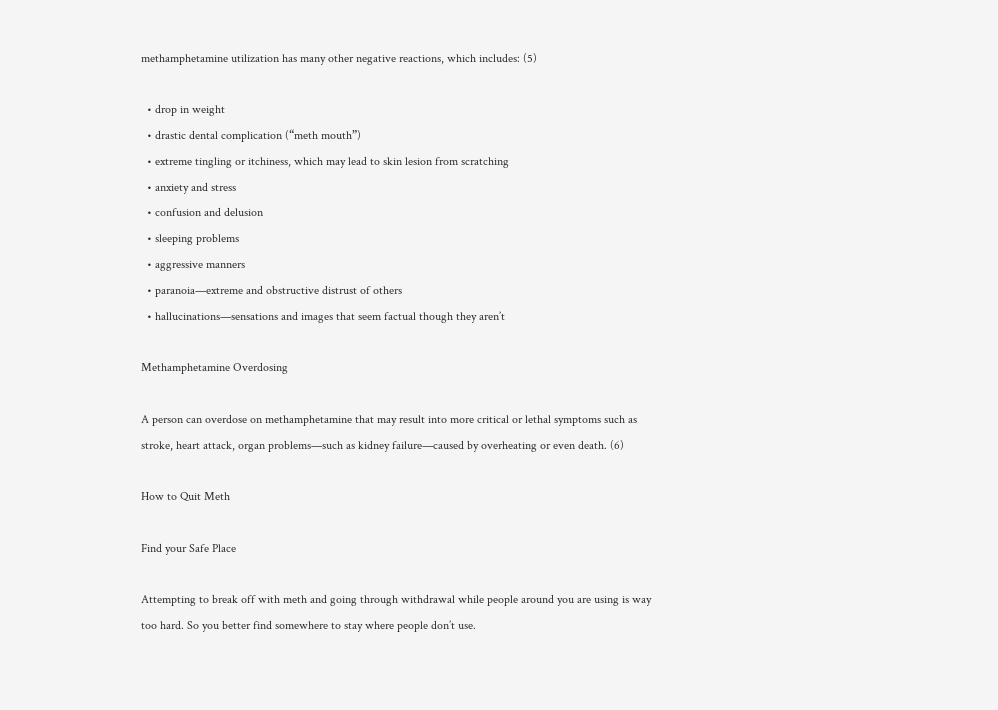methamphetamine utilization has many other negative reactions, which includes: (5)

  • drop in weight
  • drastic dental complication (“meth mouth”)
  • extreme tingling or itchiness, which may lead to skin lesion from scratching
  • anxiety and stress
  • confusion and delusion
  • sleeping problems
  • aggressive manners
  • paranoia—extreme and obstructive distrust of others
  • hallucinations—sensations and images that seem factual though they aren’t

Methamphetamine Overdosing

A person can overdose on methamphetamine that may result into more critical or lethal symptoms such as stroke, heart attack, organ problems—such as kidney failure—caused by overheating or even death. (6)

How to Quit Meth

Find your Safe Place

Attempting to break off with meth and going through withdrawal while people around you are using is way too hard. So you better find somewhere to stay where people don’t use.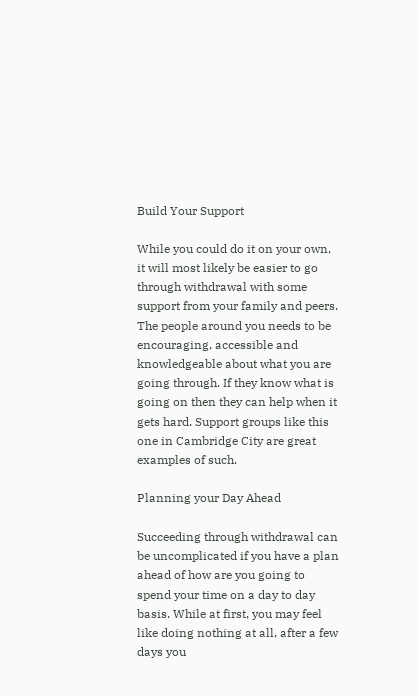Build Your Support

While you could do it on your own, it will most likely be easier to go through withdrawal with some support from your family and peers. The people around you needs to be encouraging, accessible and knowledgeable about what you are going through. If they know what is going on then they can help when it gets hard. Support groups like this one in Cambridge City are great examples of such.

Planning your Day Ahead

Succeeding through withdrawal can be uncomplicated if you have a plan ahead of how are you going to spend your time on a day to day basis. While at first, you may feel like doing nothing at all, after a few days you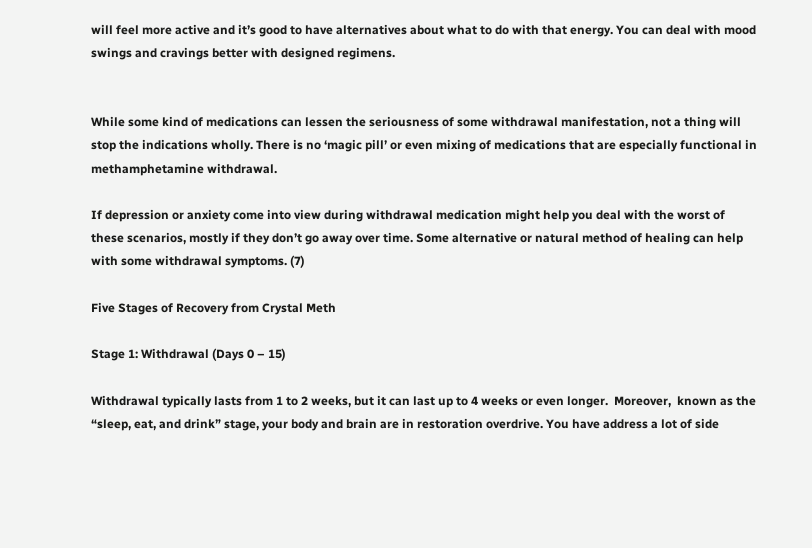will feel more active and it’s good to have alternatives about what to do with that energy. You can deal with mood swings and cravings better with designed regimens.


While some kind of medications can lessen the seriousness of some withdrawal manifestation, not a thing will stop the indications wholly. There is no ‘magic pill’ or even mixing of medications that are especially functional in methamphetamine withdrawal.

If depression or anxiety come into view during withdrawal medication might help you deal with the worst of these scenarios, mostly if they don’t go away over time. Some alternative or natural method of healing can help with some withdrawal symptoms. (7)

Five Stages of Recovery from Crystal Meth

Stage 1: Withdrawal (Days 0 – 15)

Withdrawal typically lasts from 1 to 2 weeks, but it can last up to 4 weeks or even longer.  Moreover,  known as the “sleep, eat, and drink” stage, your body and brain are in restoration overdrive. You have address a lot of side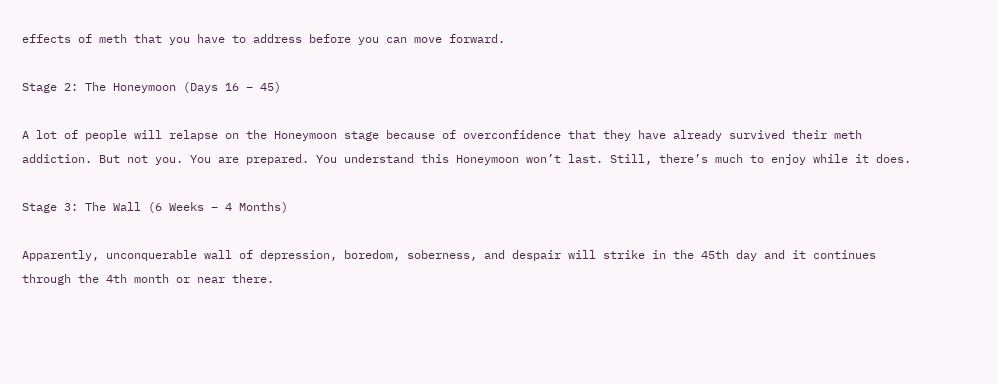effects of meth that you have to address before you can move forward.

Stage 2: The Honeymoon (Days 16 – 45)

A lot of people will relapse on the Honeymoon stage because of overconfidence that they have already survived their meth addiction. But not you. You are prepared. You understand this Honeymoon won’t last. Still, there’s much to enjoy while it does.

Stage 3: The Wall (6 Weeks – 4 Months)

Apparently, unconquerable wall of depression, boredom, soberness, and despair will strike in the 45th day and it continues through the 4th month or near there.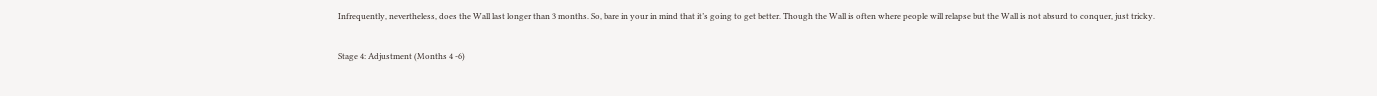Infrequently, nevertheless, does the Wall last longer than 3 months. So, bare in your in mind that it’s going to get better. Though the Wall is often where people will relapse but the Wall is not absurd to conquer, just tricky.

Stage 4: Adjustment (Months 4 -6)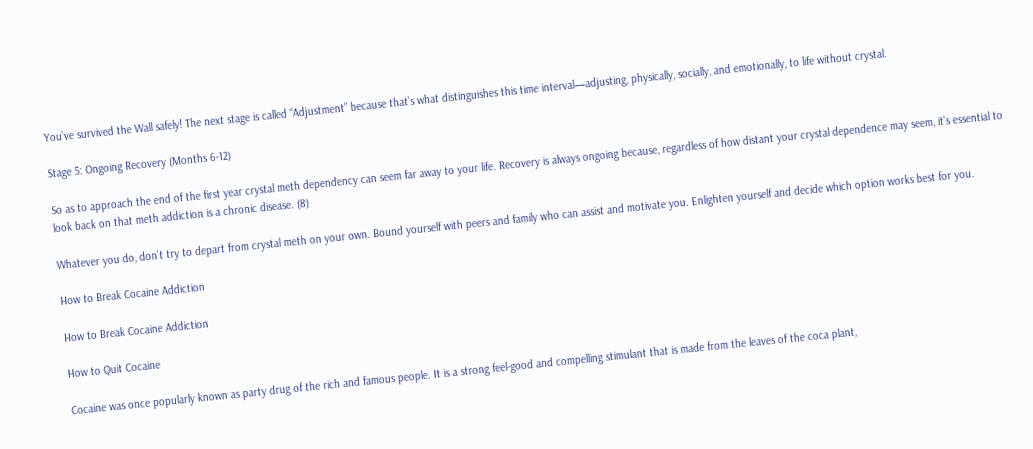You’ve survived the Wall safely! The next stage is called “Adjustment” because that’s what distinguishes this time interval—adjusting, physically, socially, and emotionally, to life without crystal.

Stage 5: Ongoing Recovery (Months 6-12)

So as to approach the end of the first year crystal meth dependency can seem far away to your life. Recovery is always ongoing because, regardless of how distant your crystal dependence may seem, it’s essential to look back on that meth addiction is a chronic disease. (8)

Whatever you do, don’t try to depart from crystal meth on your own. Bound yourself with peers and family who can assist and motivate you. Enlighten yourself and decide which option works best for you.

How to Break Cocaine Addiction

How to Break Cocaine Addiction

How to Quit Cocaine

Cocaine was once popularly known as party drug of the rich and famous people. It is a strong feel-good and compelling stimulant that is made from the leaves of the coca plant,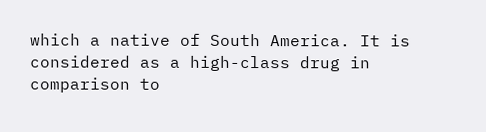which a native of South America. It is considered as a high-class drug in comparison to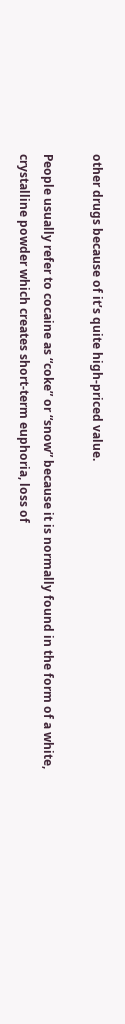other drugs because of it’s quite high-priced value.

People usually refer to cocaine as “coke” or “snow” because it is normally found in the form of a white, crystalline powder which creates short-term euphoria, loss of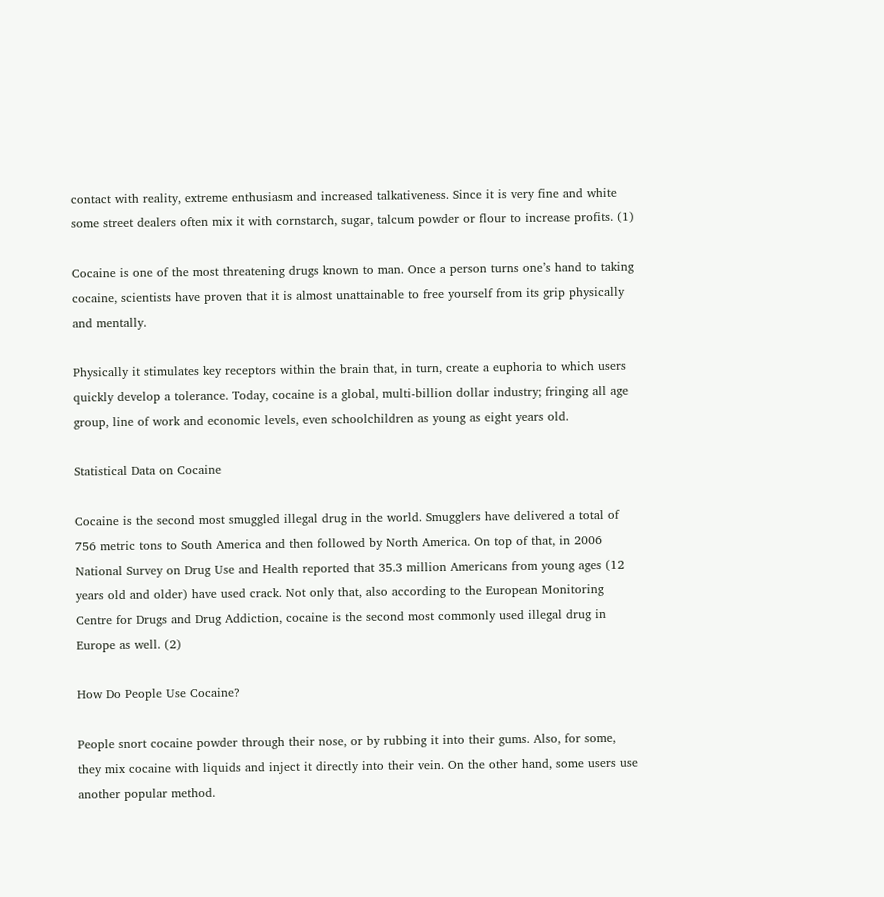contact with reality, extreme enthusiasm and increased talkativeness. Since it is very fine and white some street dealers often mix it with cornstarch, sugar, talcum powder or flour to increase profits. (1)

Cocaine is one of the most threatening drugs known to man. Once a person turns one’s hand to taking cocaine, scientists have proven that it is almost unattainable to free yourself from its grip physically and mentally.

Physically it stimulates key receptors within the brain that, in turn, create a euphoria to which users quickly develop a tolerance. Today, cocaine is a global, multi-billion dollar industry; fringing all age group, line of work and economic levels, even schoolchildren as young as eight years old.

Statistical Data on Cocaine

Cocaine is the second most smuggled illegal drug in the world. Smugglers have delivered a total of 756 metric tons to South America and then followed by North America. On top of that, in 2006 National Survey on Drug Use and Health reported that 35.3 million Americans from young ages (12 years old and older) have used crack. Not only that, also according to the European Monitoring Centre for Drugs and Drug Addiction, cocaine is the second most commonly used illegal drug in Europe as well. (2)

How Do People Use Cocaine?

People snort cocaine powder through their nose, or by rubbing it into their gums. Also, for some, they mix cocaine with liquids and inject it directly into their vein. On the other hand, some users use another popular method.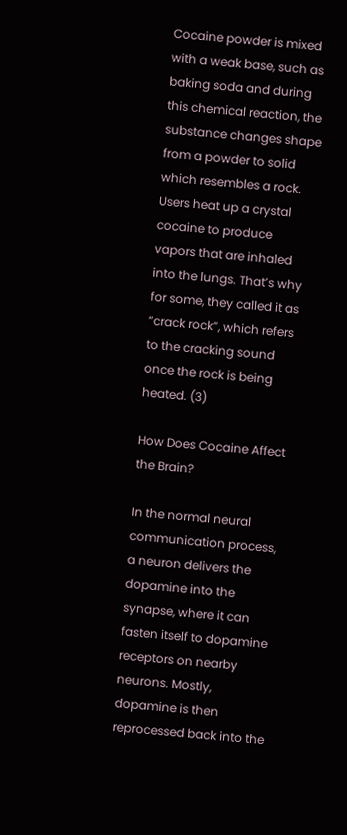Cocaine powder is mixed with a weak base, such as baking soda and during this chemical reaction, the substance changes shape from a powder to solid which resembles a rock. Users heat up a crystal cocaine to produce vapors that are inhaled into the lungs. That’s why for some, they called it as “crack rock”, which refers to the cracking sound once the rock is being heated. (3)

How Does Cocaine Affect the Brain?

In the normal neural communication process, a neuron delivers the dopamine into the synapse, where it can fasten itself to dopamine receptors on nearby neurons. Mostly, dopamine is then reprocessed back into the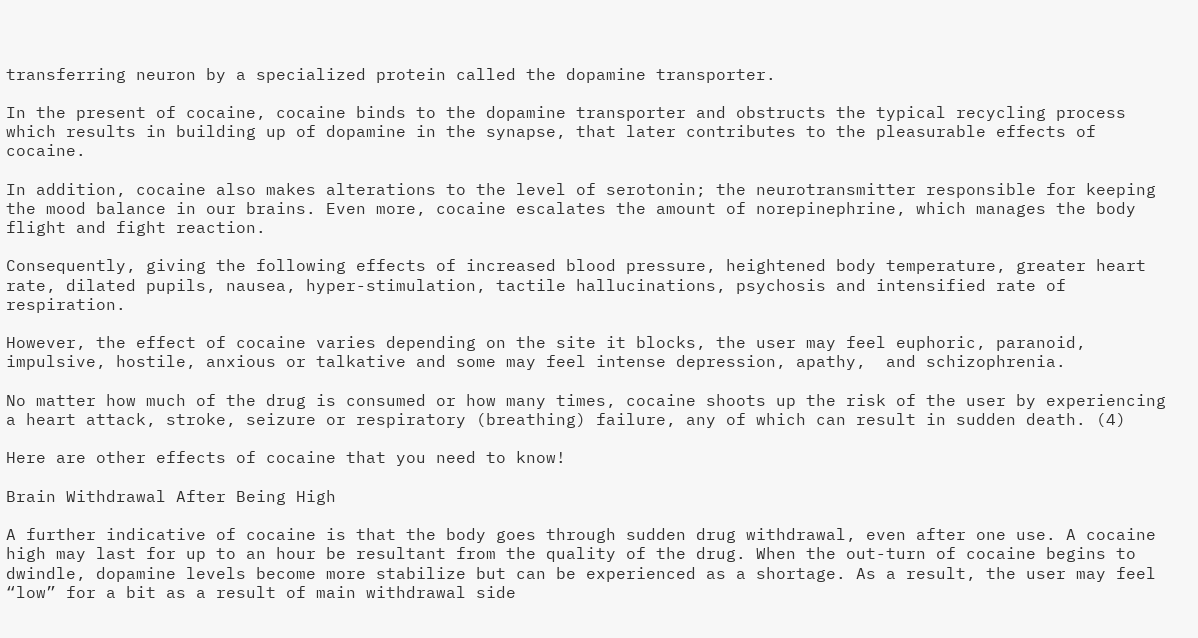transferring neuron by a specialized protein called the dopamine transporter.

In the present of cocaine, cocaine binds to the dopamine transporter and obstructs the typical recycling process which results in building up of dopamine in the synapse, that later contributes to the pleasurable effects of cocaine.

In addition, cocaine also makes alterations to the level of serotonin; the neurotransmitter responsible for keeping the mood balance in our brains. Even more, cocaine escalates the amount of norepinephrine, which manages the body flight and fight reaction.

Consequently, giving the following effects of increased blood pressure, heightened body temperature, greater heart rate, dilated pupils, nausea, hyper-stimulation, tactile hallucinations, psychosis and intensified rate of respiration.

However, the effect of cocaine varies depending on the site it blocks, the user may feel euphoric, paranoid, impulsive, hostile, anxious or talkative and some may feel intense depression, apathy,  and schizophrenia.

No matter how much of the drug is consumed or how many times, cocaine shoots up the risk of the user by experiencing a heart attack, stroke, seizure or respiratory (breathing) failure, any of which can result in sudden death. (4)

Here are other effects of cocaine that you need to know!

Brain Withdrawal After Being High

A further indicative of cocaine is that the body goes through sudden drug withdrawal, even after one use. A cocaine high may last for up to an hour be resultant from the quality of the drug. When the out-turn of cocaine begins to dwindle, dopamine levels become more stabilize but can be experienced as a shortage. As a result, the user may feel “low” for a bit as a result of main withdrawal side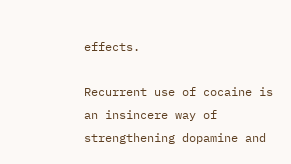effects.

Recurrent use of cocaine is an insincere way of strengthening dopamine and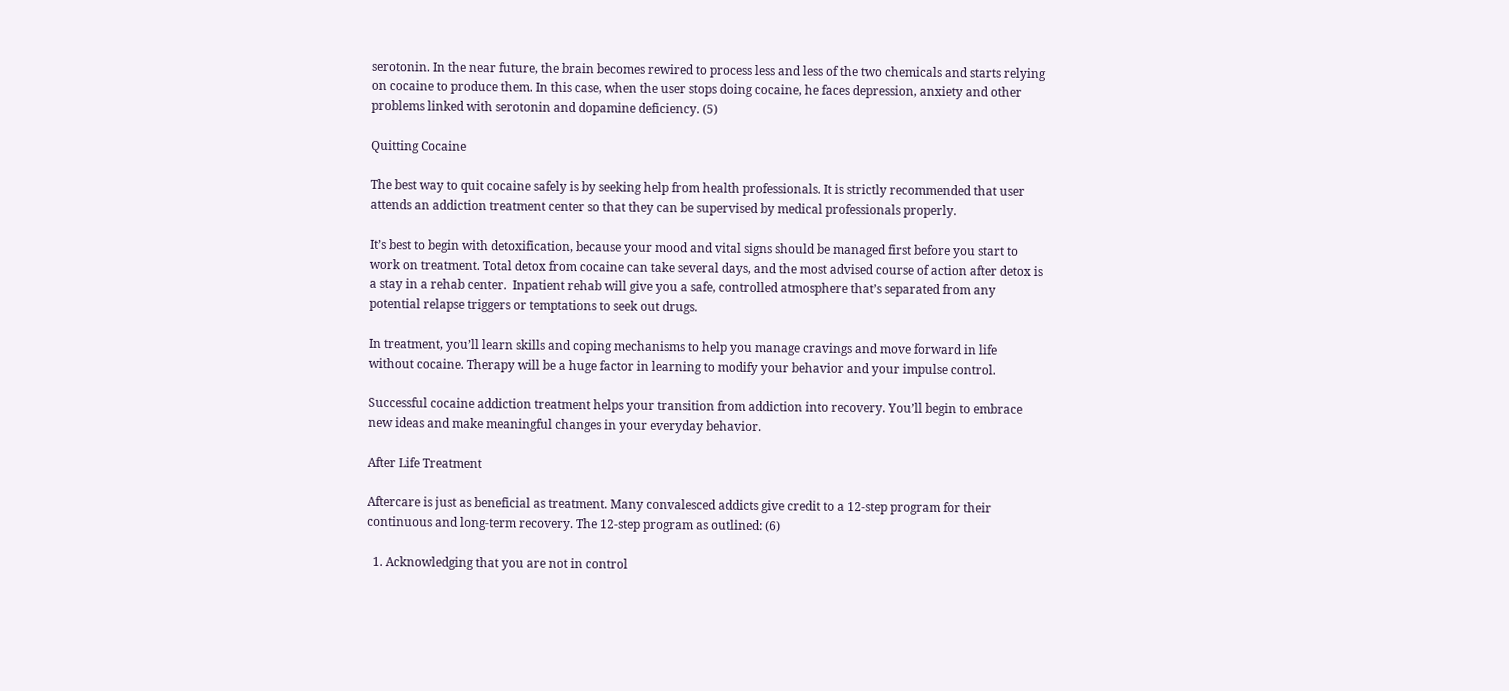serotonin. In the near future, the brain becomes rewired to process less and less of the two chemicals and starts relying on cocaine to produce them. In this case, when the user stops doing cocaine, he faces depression, anxiety and other problems linked with serotonin and dopamine deficiency. (5)

Quitting Cocaine

The best way to quit cocaine safely is by seeking help from health professionals. It is strictly recommended that user attends an addiction treatment center so that they can be supervised by medical professionals properly.

It’s best to begin with detoxification, because your mood and vital signs should be managed first before you start to work on treatment. Total detox from cocaine can take several days, and the most advised course of action after detox is a stay in a rehab center.  Inpatient rehab will give you a safe, controlled atmosphere that’s separated from any potential relapse triggers or temptations to seek out drugs.

In treatment, you’ll learn skills and coping mechanisms to help you manage cravings and move forward in life without cocaine. Therapy will be a huge factor in learning to modify your behavior and your impulse control.

Successful cocaine addiction treatment helps your transition from addiction into recovery. You’ll begin to embrace new ideas and make meaningful changes in your everyday behavior.

After Life Treatment

Aftercare is just as beneficial as treatment. Many convalesced addicts give credit to a 12-step program for their continuous and long-term recovery. The 12-step program as outlined: (6)

  1. Acknowledging that you are not in control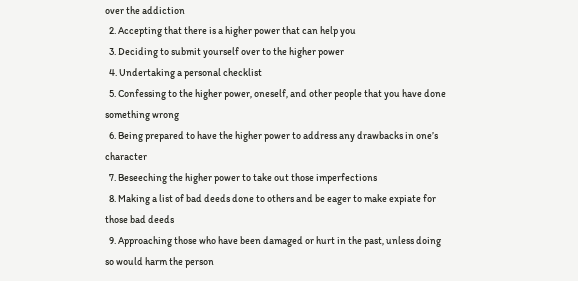over the addiction
  2. Accepting that there is a higher power that can help you
  3. Deciding to submit yourself over to the higher power
  4. Undertaking a personal checklist
  5. Confessing to the higher power, oneself, and other people that you have done something wrong
  6. Being prepared to have the higher power to address any drawbacks in one’s character
  7. Beseeching the higher power to take out those imperfections
  8. Making a list of bad deeds done to others and be eager to make expiate for those bad deeds
  9. Approaching those who have been damaged or hurt in the past, unless doing so would harm the person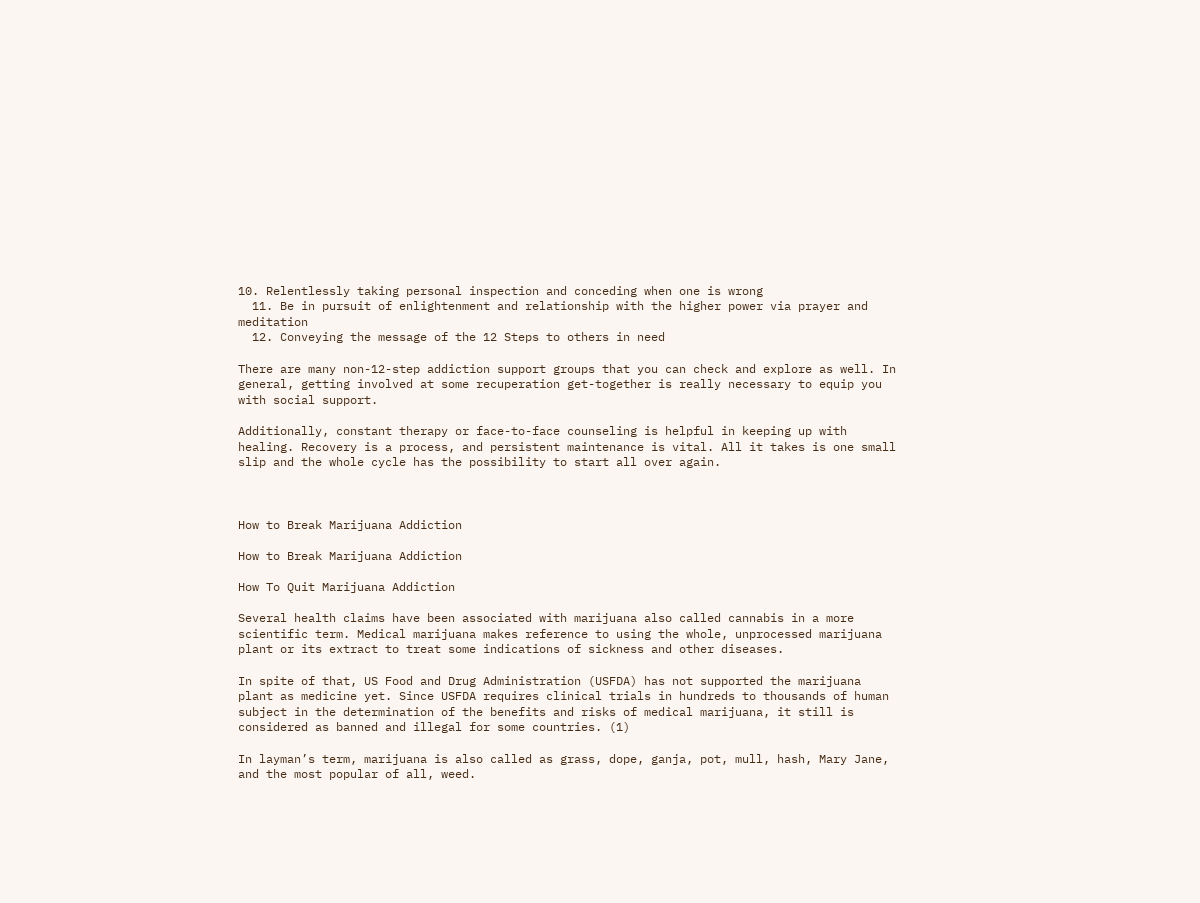10. Relentlessly taking personal inspection and conceding when one is wrong
  11. Be in pursuit of enlightenment and relationship with the higher power via prayer and meditation
  12. Conveying the message of the 12 Steps to others in need

There are many non-12-step addiction support groups that you can check and explore as well. In general, getting involved at some recuperation get-together is really necessary to equip you with social support.

Additionally, constant therapy or face-to-face counseling is helpful in keeping up with healing. Recovery is a process, and persistent maintenance is vital. All it takes is one small slip and the whole cycle has the possibility to start all over again.



How to Break Marijuana Addiction

How to Break Marijuana Addiction

How To Quit Marijuana Addiction

Several health claims have been associated with marijuana also called cannabis in a more scientific term. Medical marijuana makes reference to using the whole, unprocessed marijuana plant or its extract to treat some indications of sickness and other diseases.

In spite of that, US Food and Drug Administration (USFDA) has not supported the marijuana plant as medicine yet. Since USFDA requires clinical trials in hundreds to thousands of human subject in the determination of the benefits and risks of medical marijuana, it still is considered as banned and illegal for some countries. (1)

In layman’s term, marijuana is also called as grass, dope, ganja, pot, mull, hash, Mary Jane, and the most popular of all, weed.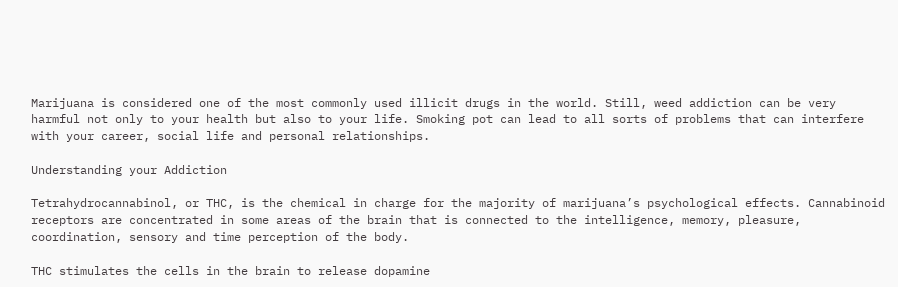Marijuana is considered one of the most commonly used illicit drugs in the world. Still, weed addiction can be very harmful not only to your health but also to your life. Smoking pot can lead to all sorts of problems that can interfere with your career, social life and personal relationships.

Understanding your Addiction

Tetrahydrocannabinol, or THC, is the chemical in charge for the majority of marijuana’s psychological effects. Cannabinoid receptors are concentrated in some areas of the brain that is connected to the intelligence, memory, pleasure, coordination, sensory and time perception of the body.

THC stimulates the cells in the brain to release dopamine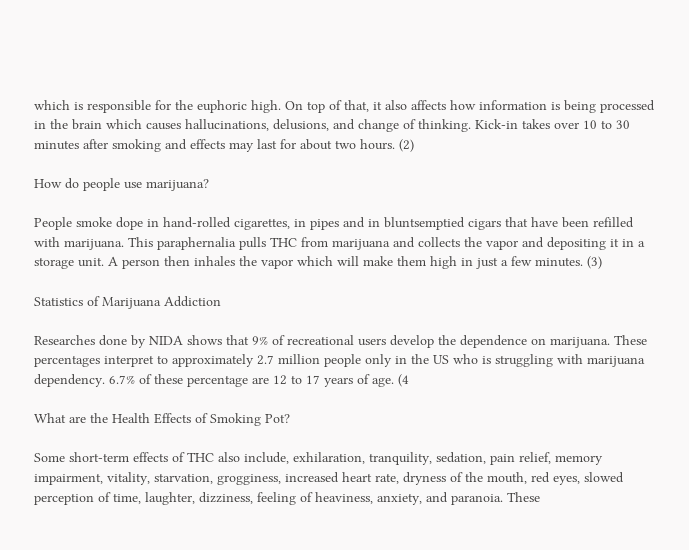which is responsible for the euphoric high. On top of that, it also affects how information is being processed in the brain which causes hallucinations, delusions, and change of thinking. Kick-in takes over 10 to 30 minutes after smoking and effects may last for about two hours. (2)

How do people use marijuana?

People smoke dope in hand-rolled cigarettes, in pipes and in bluntsemptied cigars that have been refilled with marijuana. This paraphernalia pulls THC from marijuana and collects the vapor and depositing it in a storage unit. A person then inhales the vapor which will make them high in just a few minutes. (3)

Statistics of Marijuana Addiction

Researches done by NIDA shows that 9% of recreational users develop the dependence on marijuana. These percentages interpret to approximately 2.7 million people only in the US who is struggling with marijuana dependency. 6.7% of these percentage are 12 to 17 years of age. (4

What are the Health Effects of Smoking Pot?

Some short-term effects of THC also include, exhilaration, tranquility, sedation, pain relief, memory impairment, vitality, starvation, grogginess, increased heart rate, dryness of the mouth, red eyes, slowed perception of time, laughter, dizziness, feeling of heaviness, anxiety, and paranoia. These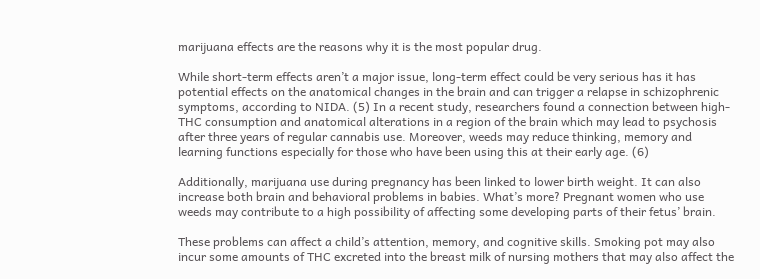marijuana effects are the reasons why it is the most popular drug.

While short-term effects aren’t a major issue, long-term effect could be very serious has it has potential effects on the anatomical changes in the brain and can trigger a relapse in schizophrenic symptoms, according to NIDA. (5) In a recent study, researchers found a connection between high-THC consumption and anatomical alterations in a region of the brain which may lead to psychosis after three years of regular cannabis use. Moreover, weeds may reduce thinking, memory and learning functions especially for those who have been using this at their early age. (6)

Additionally, marijuana use during pregnancy has been linked to lower birth weight. It can also increase both brain and behavioral problems in babies. What’s more? Pregnant women who use weeds may contribute to a high possibility of affecting some developing parts of their fetus’ brain.

These problems can affect a child’s attention, memory, and cognitive skills. Smoking pot may also incur some amounts of THC excreted into the breast milk of nursing mothers that may also affect the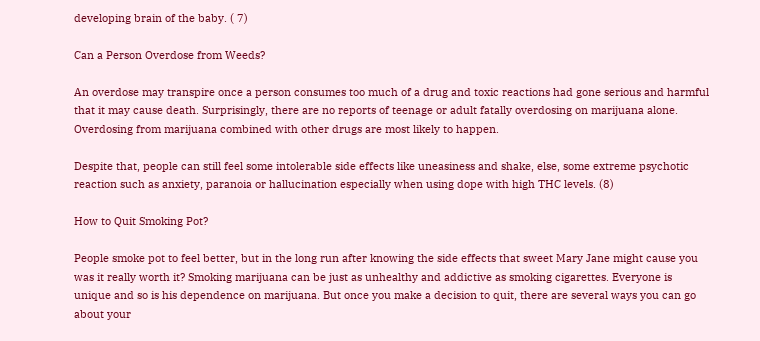developing brain of the baby. ( 7)

Can a Person Overdose from Weeds?

An overdose may transpire once a person consumes too much of a drug and toxic reactions had gone serious and harmful that it may cause death. Surprisingly, there are no reports of teenage or adult fatally overdosing on marijuana alone. Overdosing from marijuana combined with other drugs are most likely to happen.

Despite that, people can still feel some intolerable side effects like uneasiness and shake, else, some extreme psychotic reaction such as anxiety, paranoia or hallucination especially when using dope with high THC levels. (8)

How to Quit Smoking Pot?

People smoke pot to feel better, but in the long run after knowing the side effects that sweet Mary Jane might cause you was it really worth it? Smoking marijuana can be just as unhealthy and addictive as smoking cigarettes. Everyone is unique and so is his dependence on marijuana. But once you make a decision to quit, there are several ways you can go about your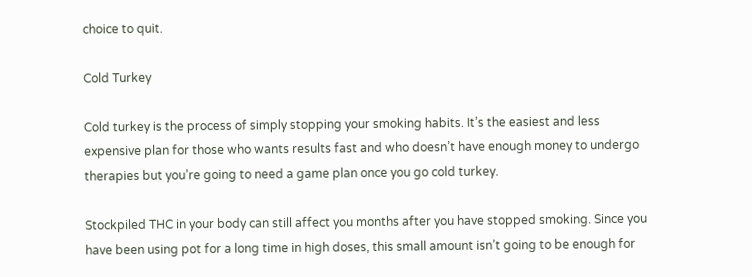choice to quit.

Cold Turkey

Cold turkey is the process of simply stopping your smoking habits. It’s the easiest and less expensive plan for those who wants results fast and who doesn’t have enough money to undergo therapies but you’re going to need a game plan once you go cold turkey.

Stockpiled THC in your body can still affect you months after you have stopped smoking. Since you have been using pot for a long time in high doses, this small amount isn’t going to be enough for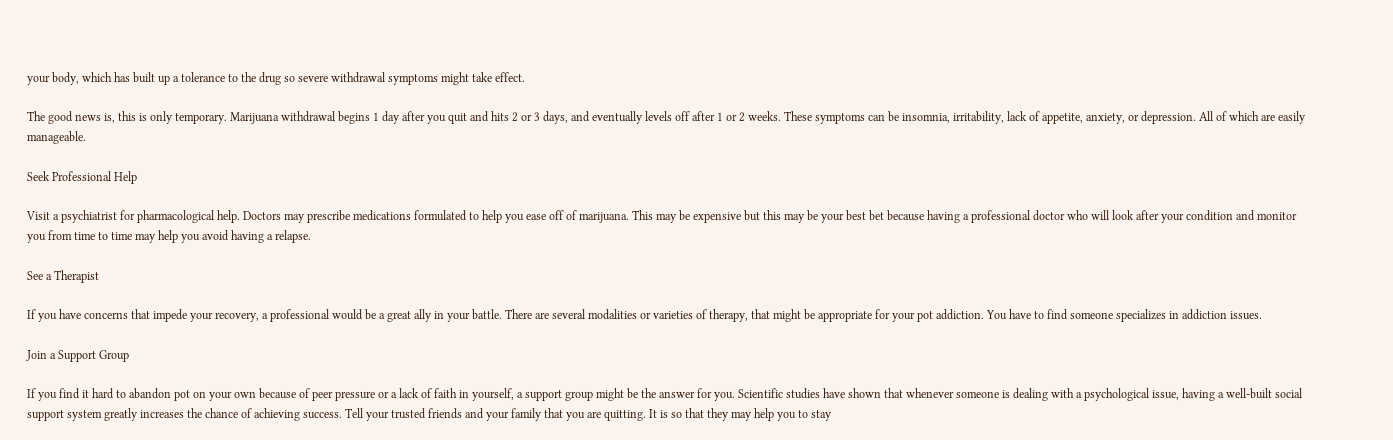your body, which has built up a tolerance to the drug so severe withdrawal symptoms might take effect.

The good news is, this is only temporary. Marijuana withdrawal begins 1 day after you quit and hits 2 or 3 days, and eventually levels off after 1 or 2 weeks. These symptoms can be insomnia, irritability, lack of appetite, anxiety, or depression. All of which are easily manageable.

Seek Professional Help

Visit a psychiatrist for pharmacological help. Doctors may prescribe medications formulated to help you ease off of marijuana. This may be expensive but this may be your best bet because having a professional doctor who will look after your condition and monitor you from time to time may help you avoid having a relapse.

See a Therapist

If you have concerns that impede your recovery, a professional would be a great ally in your battle. There are several modalities or varieties of therapy, that might be appropriate for your pot addiction. You have to find someone specializes in addiction issues.

Join a Support Group

If you find it hard to abandon pot on your own because of peer pressure or a lack of faith in yourself, a support group might be the answer for you. Scientific studies have shown that whenever someone is dealing with a psychological issue, having a well-built social support system greatly increases the chance of achieving success. Tell your trusted friends and your family that you are quitting. It is so that they may help you to stay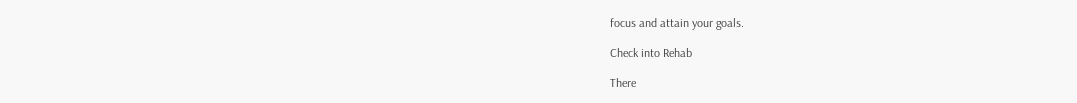focus and attain your goals.

Check into Rehab

There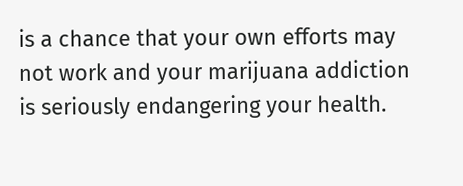is a chance that your own efforts may not work and your marijuana addiction is seriously endangering your health.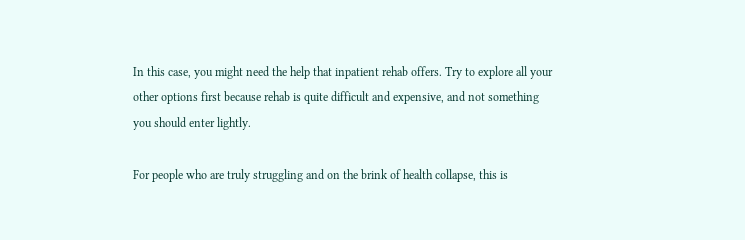In this case, you might need the help that inpatient rehab offers. Try to explore all your other options first because rehab is quite difficult and expensive, and not something you should enter lightly.

For people who are truly struggling and on the brink of health collapse, this is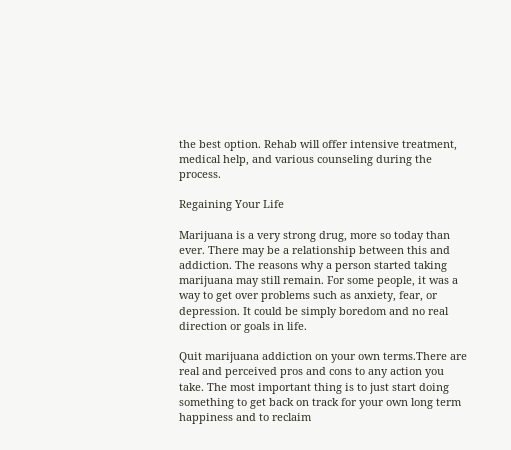the best option. Rehab will offer intensive treatment, medical help, and various counseling during the process.

Regaining Your Life

Marijuana is a very strong drug, more so today than ever. There may be a relationship between this and addiction. The reasons why a person started taking marijuana may still remain. For some people, it was a way to get over problems such as anxiety, fear, or depression. It could be simply boredom and no real direction or goals in life.

Quit marijuana addiction on your own terms.There are real and perceived pros and cons to any action you take. The most important thing is to just start doing something to get back on track for your own long term happiness and to reclaim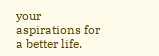your aspirations for a better life.